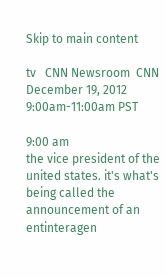Skip to main content

tv   CNN Newsroom  CNN  December 19, 2012 9:00am-11:00am PST

9:00 am
the vice president of the united states. it's what's being called the announcement of an entinteragen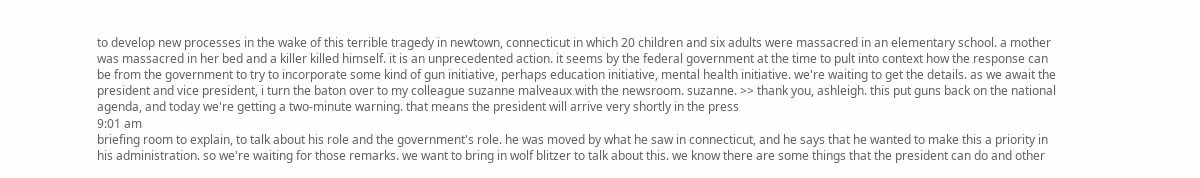to develop new processes in the wake of this terrible tragedy in newtown, connecticut in which 20 children and six adults were massacred in an elementary school. a mother was massacred in her bed and a killer killed himself. it is an unprecedented action. it seems by the federal government at the time to pult into context how the response can be from the government to try to incorporate some kind of gun initiative, perhaps education initiative, mental health initiative. we're waiting to get the details. as we await the president and vice president, i turn the baton over to my colleague suzanne malveaux with the newsroom. suzanne. >> thank you, ashleigh. this put guns back on the national agenda, and today we're getting a two-minute warning. that means the president will arrive very shortly in the press
9:01 am
briefing room to explain, to talk about his role and the government's role. he was moved by what he saw in connecticut, and he says that he wanted to make this a priority in his administration. so we're waiting for those remarks. we want to bring in wolf blitzer to talk about this. we know there are some things that the president can do and other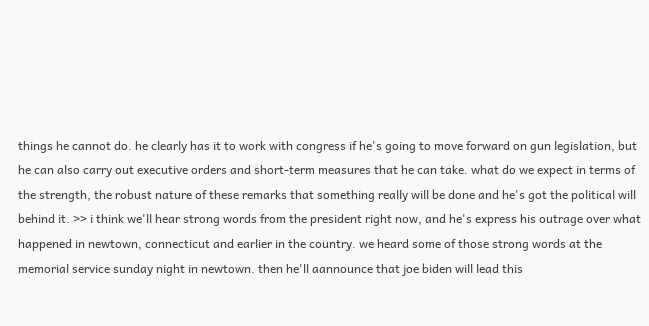things he cannot do. he clearly has it to work with congress if he's going to move forward on gun legislation, but he can also carry out executive orders and short-term measures that he can take. what do we expect in terms of the strength, the robust nature of these remarks that something really will be done and he's got the political will behind it. >> i think we'll hear strong words from the president right now, and he's express his outrage over what happened in newtown, connecticut and earlier in the country. we heard some of those strong words at the memorial service sunday night in newtown. then he'll aannounce that joe biden will lead this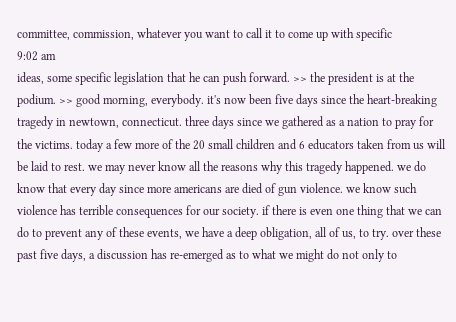committee, commission, whatever you want to call it to come up with specific
9:02 am
ideas, some specific legislation that he can push forward. >> the president is at the podium. >> good morning, everybody. it's now been five days since the heart-breaking tragedy in newtown, connecticut. three days since we gathered as a nation to pray for the victims. today a few more of the 20 small children and 6 educators taken from us will be laid to rest. we may never know all the reasons why this tragedy happened. we do know that every day since more americans are died of gun violence. we know such violence has terrible consequences for our society. if there is even one thing that we can do to prevent any of these events, we have a deep obligation, all of us, to try. over these past five days, a discussion has re-emerged as to what we might do not only to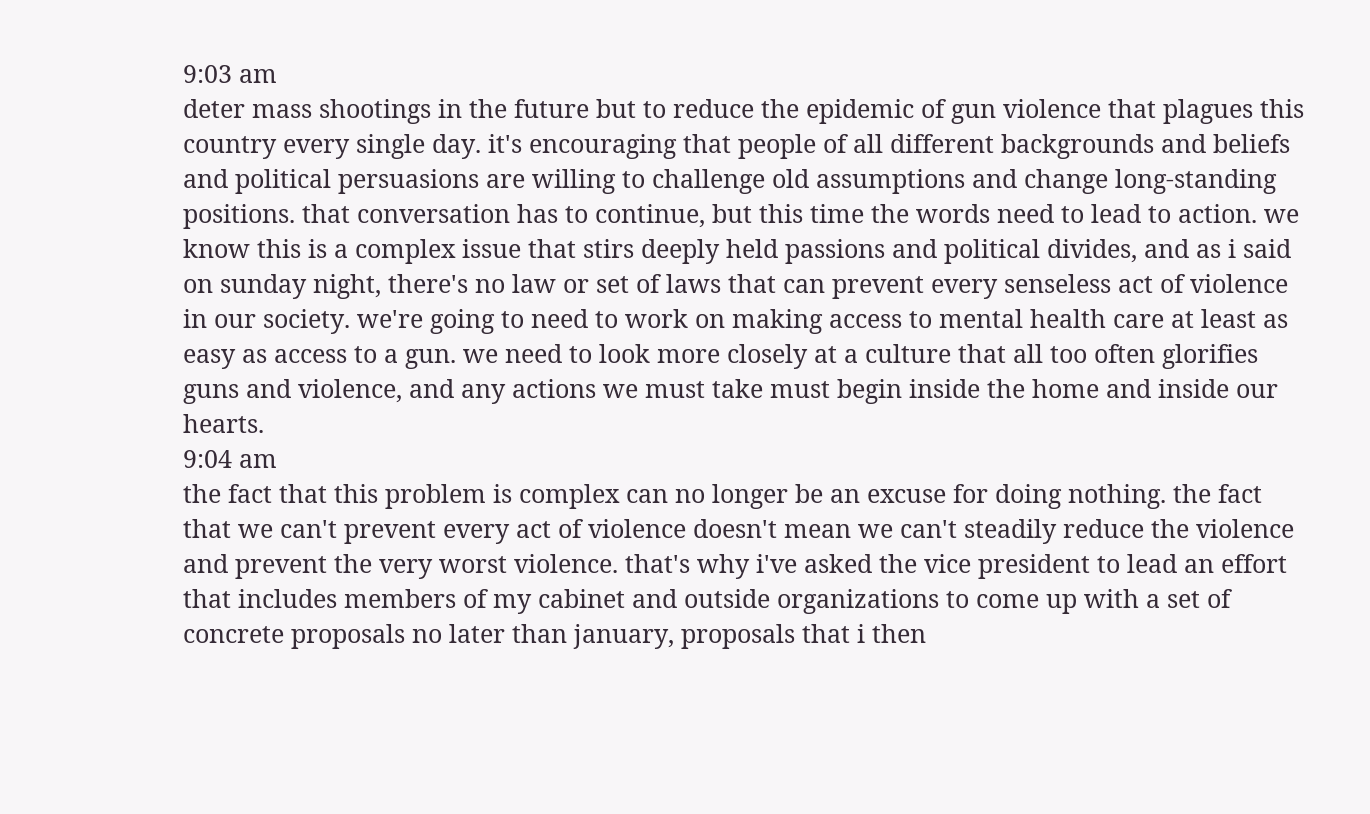9:03 am
deter mass shootings in the future but to reduce the epidemic of gun violence that plagues this country every single day. it's encouraging that people of all different backgrounds and beliefs and political persuasions are willing to challenge old assumptions and change long-standing positions. that conversation has to continue, but this time the words need to lead to action. we know this is a complex issue that stirs deeply held passions and political divides, and as i said on sunday night, there's no law or set of laws that can prevent every senseless act of violence in our society. we're going to need to work on making access to mental health care at least as easy as access to a gun. we need to look more closely at a culture that all too often glorifies guns and violence, and any actions we must take must begin inside the home and inside our hearts.
9:04 am
the fact that this problem is complex can no longer be an excuse for doing nothing. the fact that we can't prevent every act of violence doesn't mean we can't steadily reduce the violence and prevent the very worst violence. that's why i've asked the vice president to lead an effort that includes members of my cabinet and outside organizations to come up with a set of concrete proposals no later than january, proposals that i then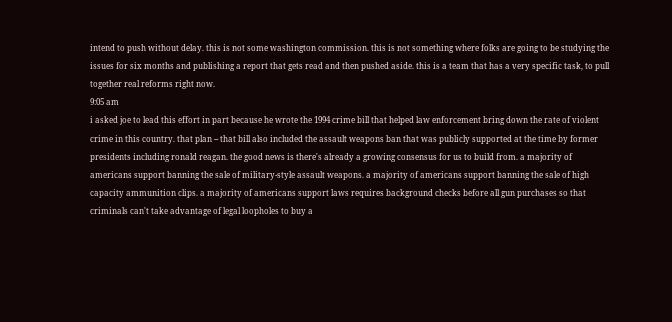intend to push without delay. this is not some washington commission. this is not something where folks are going to be studying the issues for six months and publishing a report that gets read and then pushed aside. this is a team that has a very specific task, to pull together real reforms right now.
9:05 am
i asked joe to lead this effort in part because he wrote the 1994 crime bill that helped law enforcement bring down the rate of violent crime in this country. that plan -- that bill also included the assault weapons ban that was publicly supported at the time by former presidents including ronald reagan. the good news is there's already a growing consensus for us to build from. a majority of americans support banning the sale of military-style assault weapons. a majority of americans support banning the sale of high capacity ammunition clips. a majority of americans support laws requires background checks before all gun purchases so that criminals can't take advantage of legal loopholes to buy a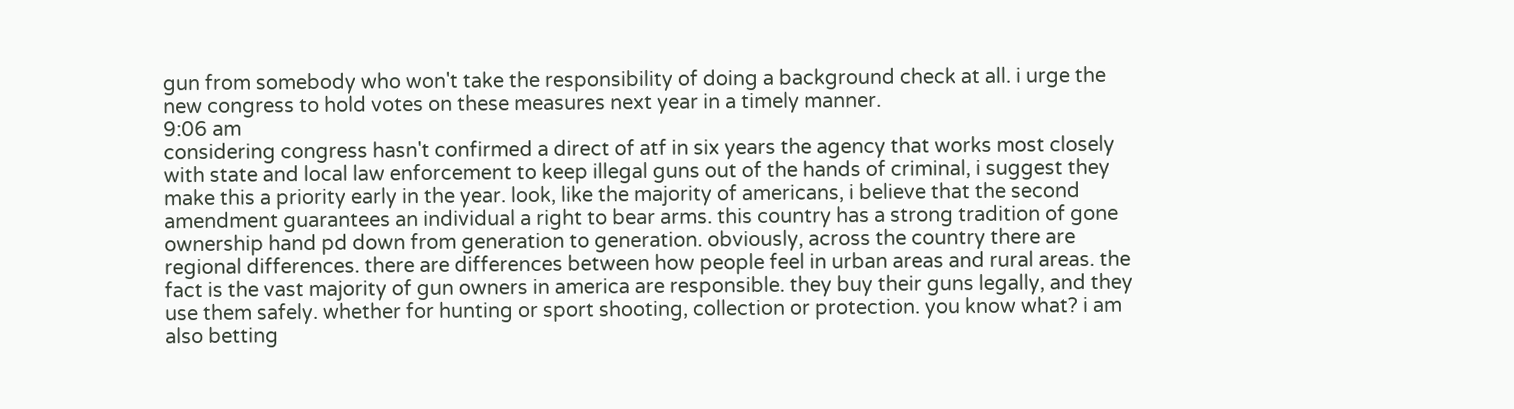gun from somebody who won't take the responsibility of doing a background check at all. i urge the new congress to hold votes on these measures next year in a timely manner.
9:06 am
considering congress hasn't confirmed a direct of atf in six years the agency that works most closely with state and local law enforcement to keep illegal guns out of the hands of criminal, i suggest they make this a priority early in the year. look, like the majority of americans, i believe that the second amendment guarantees an individual a right to bear arms. this country has a strong tradition of gone ownership hand pd down from generation to generation. obviously, across the country there are regional differences. there are differences between how people feel in urban areas and rural areas. the fact is the vast majority of gun owners in america are responsible. they buy their guns legally, and they use them safely. whether for hunting or sport shooting, collection or protection. you know what? i am also betting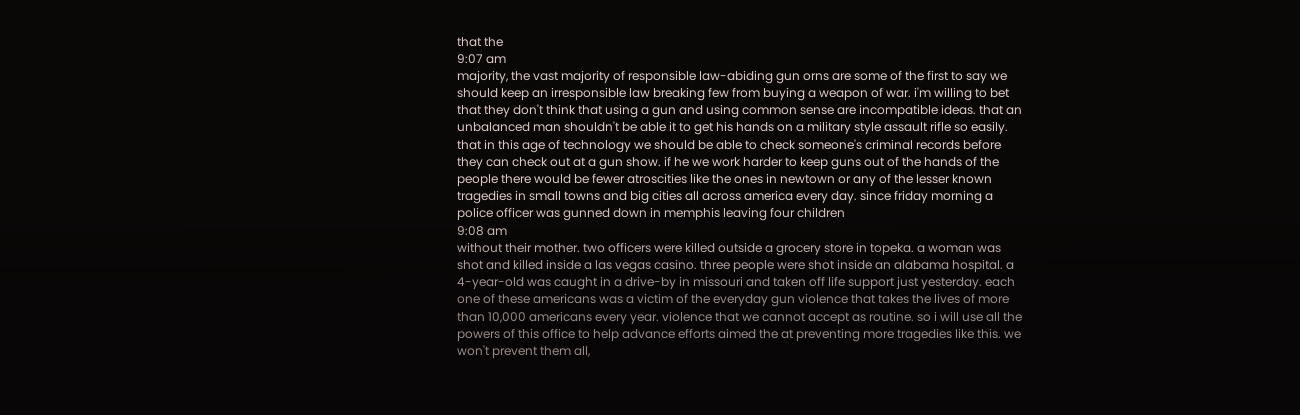that the
9:07 am
majority, the vast majority of responsible law-abiding gun orns are some of the first to say we should keep an irresponsible law breaking few from buying a weapon of war. i'm willing to bet that they don't think that using a gun and using common sense are incompatible ideas. that an unbalanced man shouldn't be able it to get his hands on a military style assault rifle so easily. that in this age of technology we should be able to check someone's criminal records before they can check out at a gun show. if he we work harder to keep guns out of the hands of the people there would be fewer atroscities like the ones in newtown or any of the lesser known tragedies in small towns and big cities all across america every day. since friday morning a police officer was gunned down in memphis leaving four children
9:08 am
without their mother. two officers were killed outside a grocery store in topeka. a woman was shot and killed inside a las vegas casino. three people were shot inside an alabama hospital. a 4-year-old was caught in a drive-by in missouri and taken off life support just yesterday. each one of these americans was a victim of the everyday gun violence that takes the lives of more than 10,000 americans every year. violence that we cannot accept as routine. so i will use all the powers of this office to help advance efforts aimed the at preventing more tragedies like this. we won't prevent them all,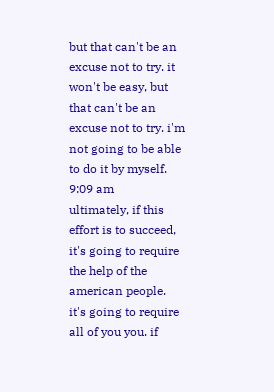but that can't be an excuse not to try. it won't be easy, but that can't be an excuse not to try. i'm not going to be able to do it by myself.
9:09 am
ultimately, if this effort is to succeed, it's going to require the help of the american people. it's going to require all of you you. if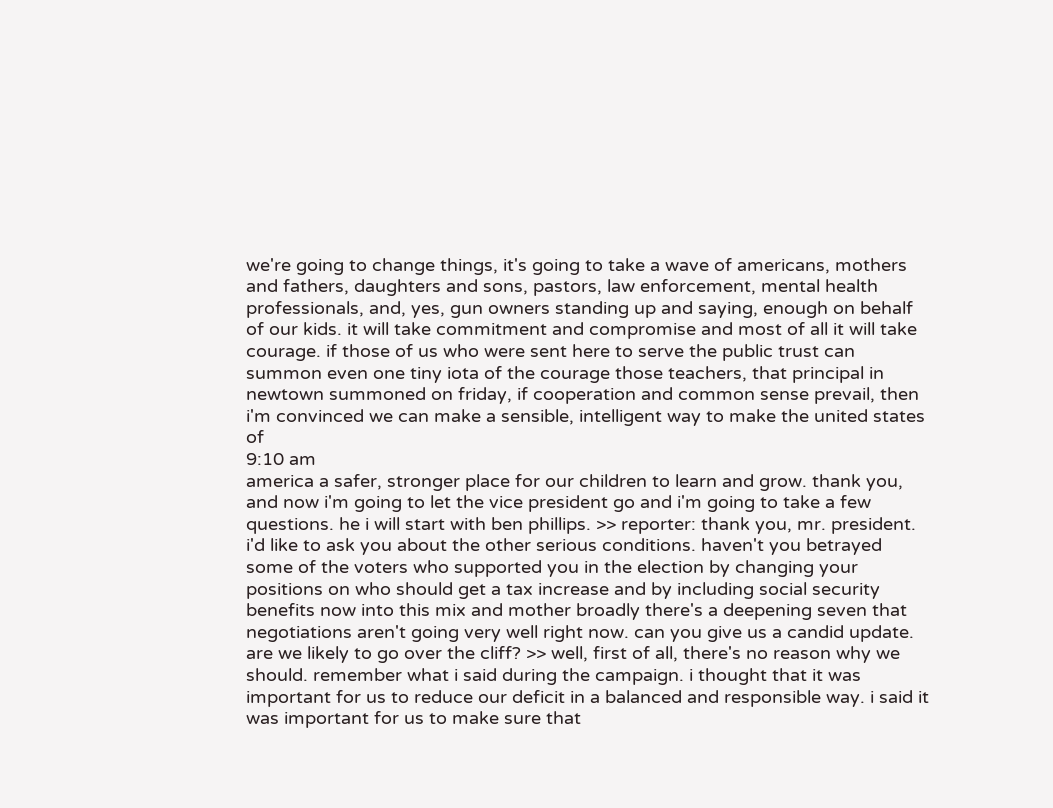we're going to change things, it's going to take a wave of americans, mothers and fathers, daughters and sons, pastors, law enforcement, mental health professionals, and, yes, gun owners standing up and saying, enough on behalf of our kids. it will take commitment and compromise and most of all it will take courage. if those of us who were sent here to serve the public trust can summon even one tiny iota of the courage those teachers, that principal in newtown summoned on friday, if cooperation and common sense prevail, then i'm convinced we can make a sensible, intelligent way to make the united states of
9:10 am
america a safer, stronger place for our children to learn and grow. thank you, and now i'm going to let the vice president go and i'm going to take a few questions. he i will start with ben phillips. >> reporter: thank you, mr. president. i'd like to ask you about the other serious conditions. haven't you betrayed some of the voters who supported you in the election by changing your positions on who should get a tax increase and by including social security benefits now into this mix and mother broadly there's a deepening seven that negotiations aren't going very well right now. can you give us a candid update. are we likely to go over the cliff? >> well, first of all, there's no reason why we should. remember what i said during the campaign. i thought that it was important for us to reduce our deficit in a balanced and responsible way. i said it was important for us to make sure that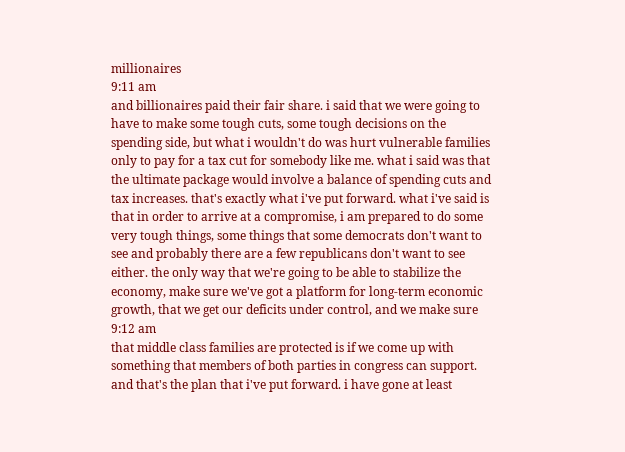millionaires
9:11 am
and billionaires paid their fair share. i said that we were going to have to make some tough cuts, some tough decisions on the spending side, but what i wouldn't do was hurt vulnerable families only to pay for a tax cut for somebody like me. what i said was that the ultimate package would involve a balance of spending cuts and tax increases. that's exactly what i've put forward. what i've said is that in order to arrive at a compromise, i am prepared to do some very tough things, some things that some democrats don't want to see and probably there are a few republicans don't want to see either. the only way that we're going to be able to stabilize the economy, make sure we've got a platform for long-term economic growth, that we get our deficits under control, and we make sure
9:12 am
that middle class families are protected is if we come up with something that members of both parties in congress can support. and that's the plan that i've put forward. i have gone at least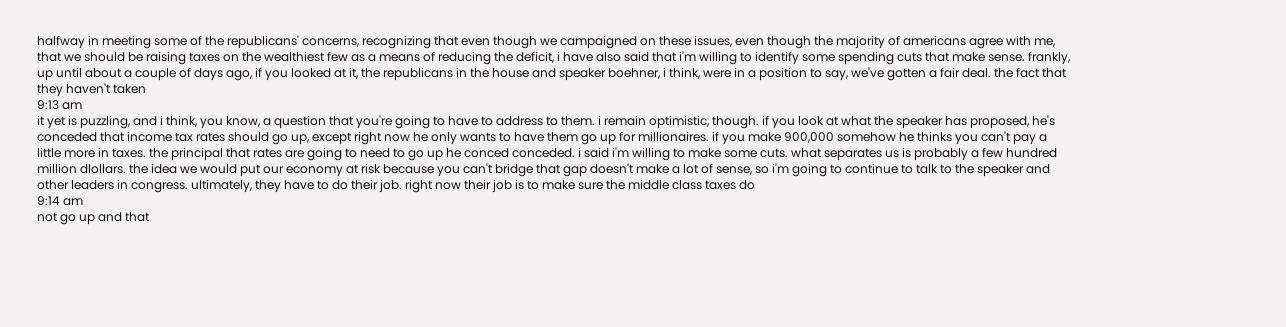halfway in meeting some of the republicans' concerns, recognizing that even though we campaigned on these issues, even though the majority of americans agree with me, that we should be raising taxes on the wealthiest few as a means of reducing the deficit, i have also said that i'm willing to identify some spending cuts that make sense. frankly, up until about a couple of days ago, if you looked at it, the republicans in the house and speaker boehner, i think, were in a position to say, we've gotten a fair deal. the fact that they haven't taken
9:13 am
it yet is puzzling, and i think, you know, a question that you're going to have to address to them. i remain optimistic, though. if you look at what the speaker has proposed, he's conceded that income tax rates should go up, except right now he only wants to have them go up for millionaires. if you make 900,000 somehow he thinks you can't pay a little more in taxes. the principal that rates are going to need to go up he conced conceded. i said i'm willing to make some cuts. what separates us is probably a few hundred million dlollars. the idea we would put our economy at risk because you can't bridge that gap doesn't make a lot of sense, so i'm going to continue to talk to the speaker and other leaders in congress. ultimately, they have to do their job. right now their job is to make sure the middle class taxes do
9:14 am
not go up and that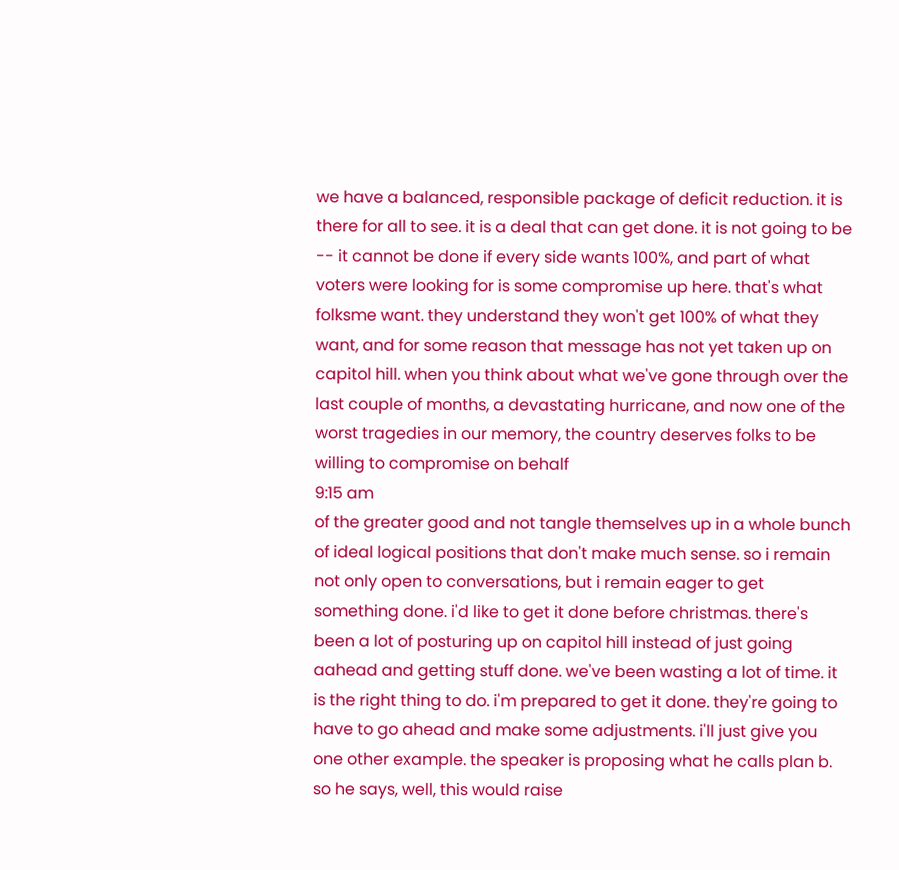we have a balanced, responsible package of deficit reduction. it is there for all to see. it is a deal that can get done. it is not going to be -- it cannot be done if every side wants 100%, and part of what voters were looking for is some compromise up here. that's what folksme want. they understand they won't get 100% of what they want, and for some reason that message has not yet taken up on capitol hill. when you think about what we've gone through over the last couple of months, a devastating hurricane, and now one of the worst tragedies in our memory, the country deserves folks to be willing to compromise on behalf
9:15 am
of the greater good and not tangle themselves up in a whole bunch of ideal logical positions that don't make much sense. so i remain not only open to conversations, but i remain eager to get something done. i'd like to get it done before christmas. there's been a lot of posturing up on capitol hill instead of just going aahead and getting stuff done. we've been wasting a lot of time. it is the right thing to do. i'm prepared to get it done. they're going to have to go ahead and make some adjustments. i'll just give you one other example. the speaker is proposing what he calls plan b. so he says, well, this would raise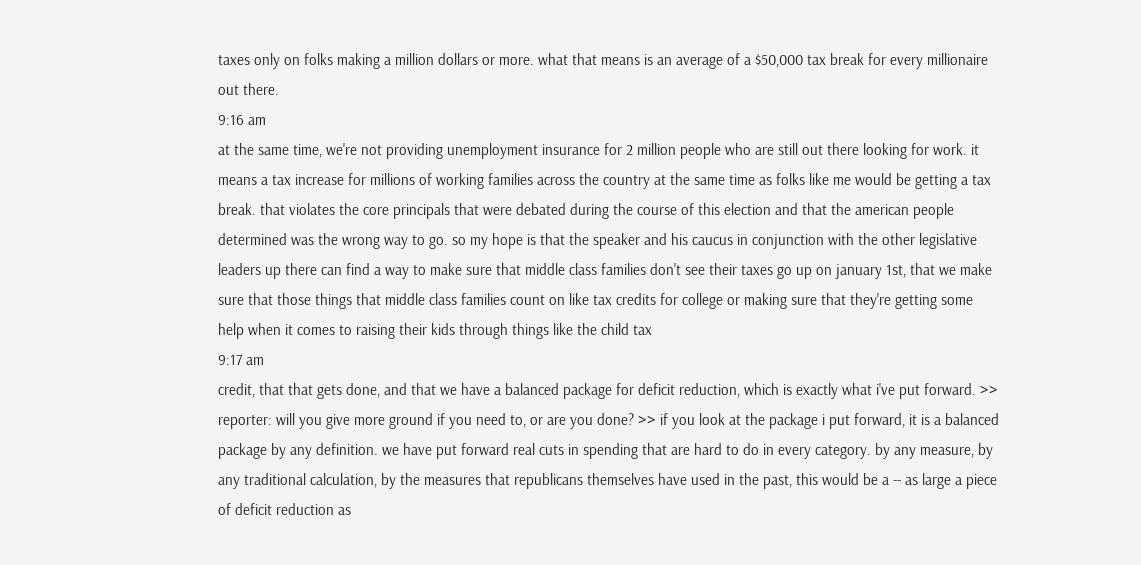taxes only on folks making a million dollars or more. what that means is an average of a $50,000 tax break for every millionaire out there.
9:16 am
at the same time, we're not providing unemployment insurance for 2 million people who are still out there looking for work. it means a tax increase for millions of working families across the country at the same time as folks like me would be getting a tax break. that violates the core principals that were debated during the course of this election and that the american people determined was the wrong way to go. so my hope is that the speaker and his caucus in conjunction with the other legislative leaders up there can find a way to make sure that middle class families don't see their taxes go up on january 1st, that we make sure that those things that middle class families count on like tax credits for college or making sure that they're getting some help when it comes to raising their kids through things like the child tax
9:17 am
credit, that that gets done, and that we have a balanced package for deficit reduction, which is exactly what i've put forward. >> reporter: will you give more ground if you need to, or are you done? >> if you look at the package i put forward, it is a balanced package by any definition. we have put forward real cuts in spending that are hard to do in every category. by any measure, by any traditional calculation, by the measures that republicans themselves have used in the past, this would be a -- as large a piece of deficit reduction as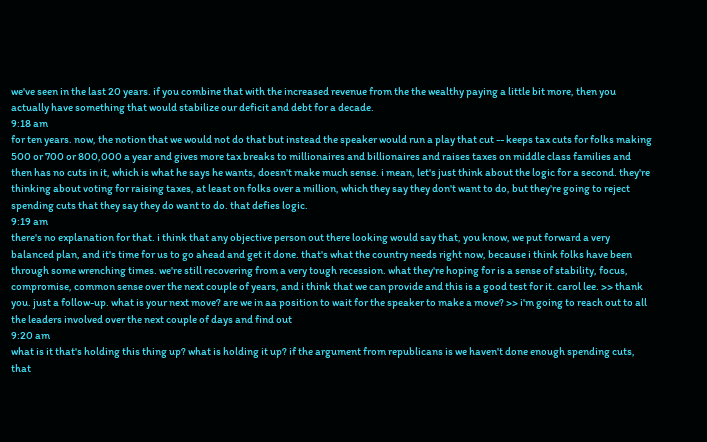we've seen in the last 20 years. if you combine that with the increased revenue from the the wealthy paying a little bit more, then you actually have something that would stabilize our deficit and debt for a decade.
9:18 am
for ten years. now, the notion that we would not do that but instead the speaker would run a play that cut -- keeps tax cuts for folks making 500 or 700 or 800,000 a year and gives more tax breaks to millionaires and billionaires and raises taxes on middle class families and then has no cuts in it, which is what he says he wants, doesn't make much sense. i mean, let's just think about the logic for a second. they're thinking about voting for raising taxes, at least on folks over a million, which they say they don't want to do, but they're going to reject spending cuts that they say they do want to do. that defies logic.
9:19 am
there's no explanation for that. i think that any objective person out there looking would say that, you know, we put forward a very balanced plan, and it's time for us to go ahead and get it done. that's what the country needs right now, because i think folks have been through some wrenching times. we're still recovering from a very tough recession. what they're hoping for is a sense of stability, focus, compromise, common sense over the next couple of years, and i think that we can provide and this is a good test for it. carol lee. >> thank you. just a follow-up. what is your next move? are we in aa position to wait for the speaker to make a move? >> i'm going to reach out to all the leaders involved over the next couple of days and find out
9:20 am
what is it that's holding this thing up? what is holding it up? if the argument from republicans is we haven't done enough spending cuts, that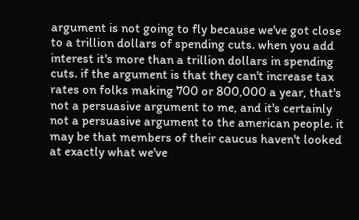argument is not going to fly because we've got close to a trillion dollars of spending cuts. when you add interest it's more than a trillion dollars in spending cuts. if the argument is that they can't increase tax rates on folks making 700 or 800,000 a year, that's not a persuasive argument to me, and it's certainly not a persuasive argument to the american people. it may be that members of their caucus haven't looked at exactly what we've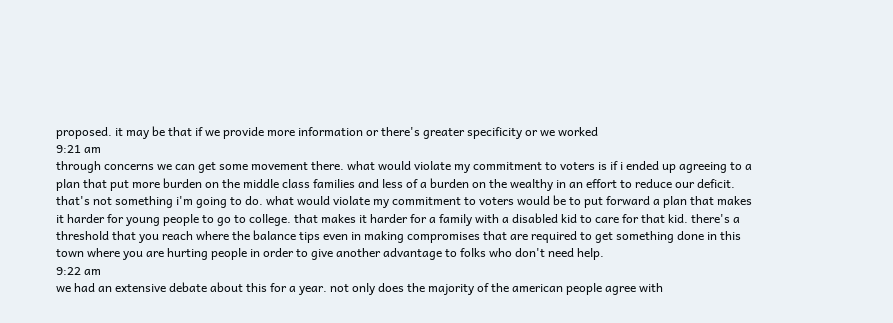proposed. it may be that if we provide more information or there's greater specificity or we worked
9:21 am
through concerns we can get some movement there. what would violate my commitment to voters is if i ended up agreeing to a plan that put more burden on the middle class families and less of a burden on the wealthy in an effort to reduce our deficit. that's not something i'm going to do. what would violate my commitment to voters would be to put forward a plan that makes it harder for young people to go to college. that makes it harder for a family with a disabled kid to care for that kid. there's a threshold that you reach where the balance tips even in making compromises that are required to get something done in this town where you are hurting people in order to give another advantage to folks who don't need help.
9:22 am
we had an extensive debate about this for a year. not only does the majority of the american people agree with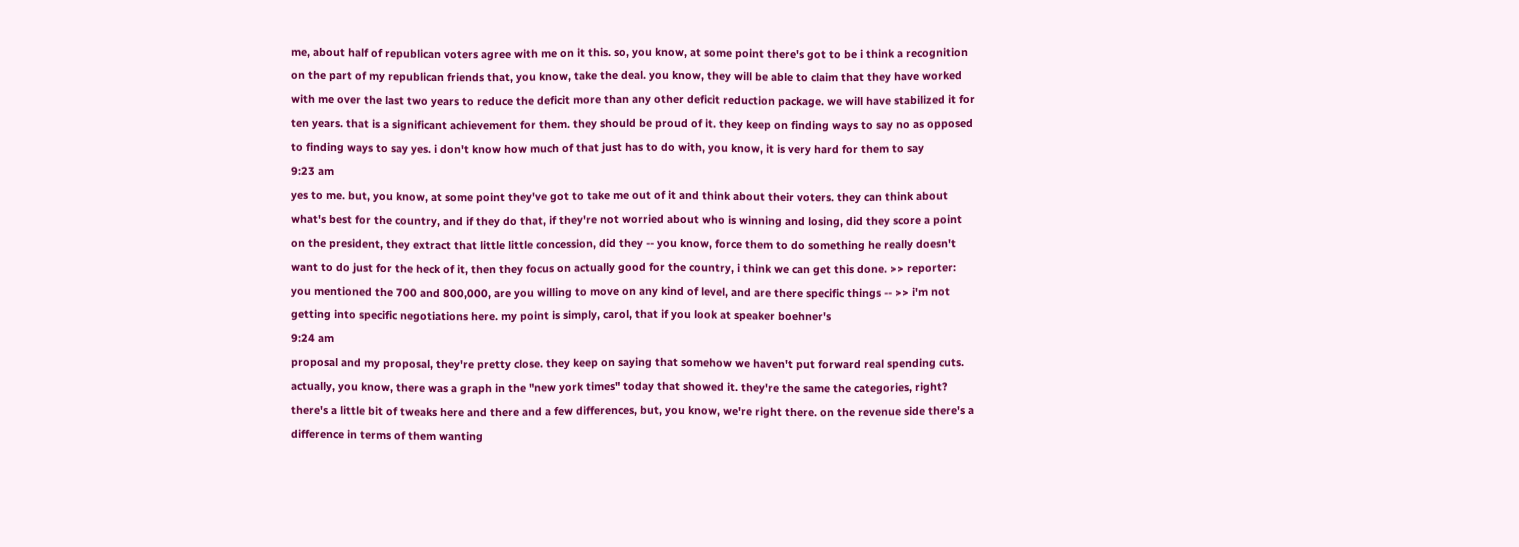me, about half of republican voters agree with me on it this. so, you know, at some point there's got to be i think a recognition on the part of my republican friends that, you know, take the deal. you know, they will be able to claim that they have worked with me over the last two years to reduce the deficit more than any other deficit reduction package. we will have stabilized it for ten years. that is a significant achievement for them. they should be proud of it. they keep on finding ways to say no as opposed to finding ways to say yes. i don't know how much of that just has to do with, you know, it is very hard for them to say
9:23 am
yes to me. but, you know, at some point they've got to take me out of it and think about their voters. they can think about what's best for the country, and if they do that, if they're not worried about who is winning and losing, did they score a point on the president, they extract that little little concession, did they -- you know, force them to do something he really doesn't want to do just for the heck of it, then they focus on actually good for the country, i think we can get this done. >> reporter: you mentioned the 700 and 800,000, are you willing to move on any kind of level, and are there specific things -- >> i'm not getting into specific negotiations here. my point is simply, carol, that if you look at speaker boehner's
9:24 am
proposal and my proposal, they're pretty close. they keep on saying that somehow we haven't put forward real spending cuts. actually, you know, there was a graph in the "new york times" today that showed it. they're the same the categories, right? there's a little bit of tweaks here and there and a few differences, but, you know, we're right there. on the revenue side there's a difference in terms of them wanting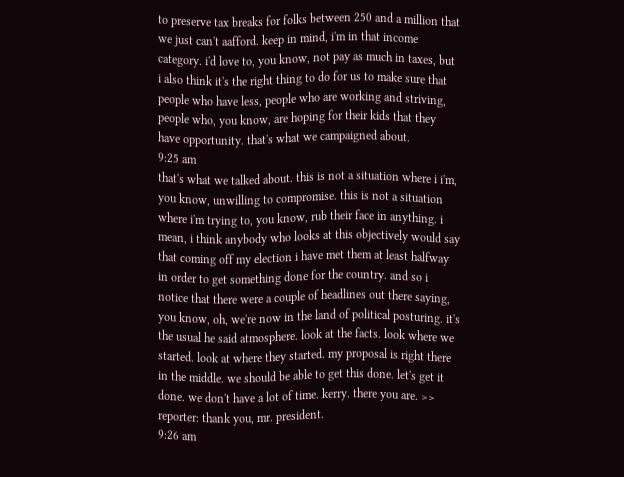to preserve tax breaks for folks between 250 and a million that we just can't aafford. keep in mind, i'm in that income category. i'd love to, you know, not pay as much in taxes, but i also think it's the right thing to do for us to make sure that people who have less, people who are working and striving, people who, you know, are hoping for their kids that they have opportunity. that's what we campaigned about.
9:25 am
that's what we talked about. this is not a situation where i i'm, you know, unwilling to compromise. this is not a situation where i'm trying to, you know, rub their face in anything. i mean, i think anybody who looks at this objectively would say that coming off my election i have met them at least halfway in order to get something done for the country. and so i notice that there were a couple of headlines out there saying, you know, oh, we're now in the land of political posturing. it's the usual he said atmosphere. look at the facts. look where we started. look at where they started. my proposal is right there in the middle. we should be able to get this done. let's get it done. we don't have a lot of time. kerry. there you are. >> reporter: thank you, mr. president.
9:26 am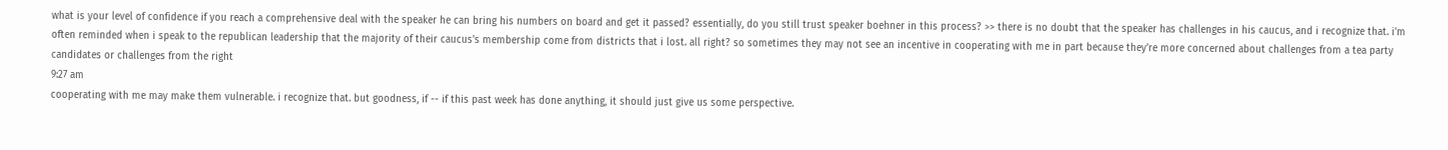what is your level of confidence if you reach a comprehensive deal with the speaker he can bring his numbers on board and get it passed? essentially, do you still trust speaker boehner in this process? >> there is no doubt that the speaker has challenges in his caucus, and i recognize that. i'm often reminded when i speak to the republican leadership that the majority of their caucus's membership come from districts that i lost. all right? so sometimes they may not see an incentive in cooperating with me in part because they're more concerned about challenges from a tea party candidates or challenges from the right
9:27 am
cooperating with me may make them vulnerable. i recognize that. but goodness, if -- if this past week has done anything, it should just give us some perspective.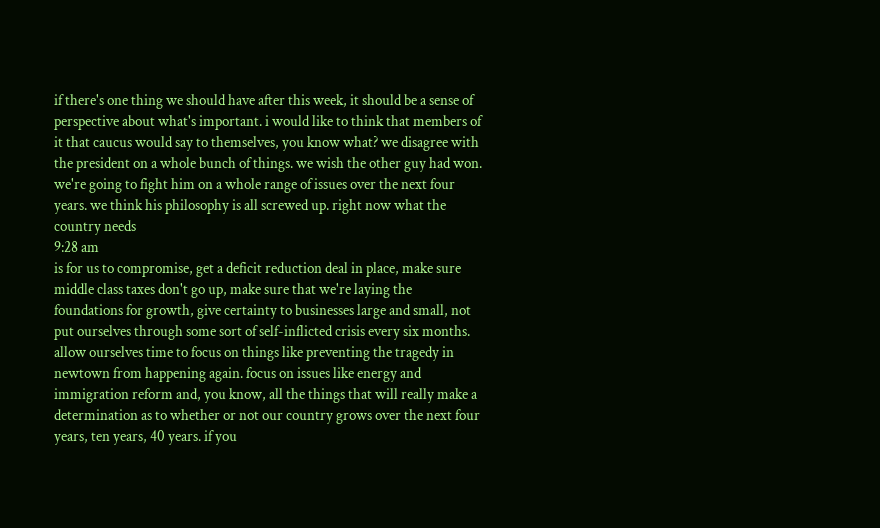if there's one thing we should have after this week, it should be a sense of perspective about what's important. i would like to think that members of it that caucus would say to themselves, you know what? we disagree with the president on a whole bunch of things. we wish the other guy had won. we're going to fight him on a whole range of issues over the next four years. we think his philosophy is all screwed up. right now what the country needs
9:28 am
is for us to compromise, get a deficit reduction deal in place, make sure middle class taxes don't go up, make sure that we're laying the foundations for growth, give certainty to businesses large and small, not put ourselves through some sort of self-inflicted crisis every six months. allow ourselves time to focus on things like preventing the tragedy in newtown from happening again. focus on issues like energy and immigration reform and, you know, all the things that will really make a determination as to whether or not our country grows over the next four years, ten years, 40 years. if you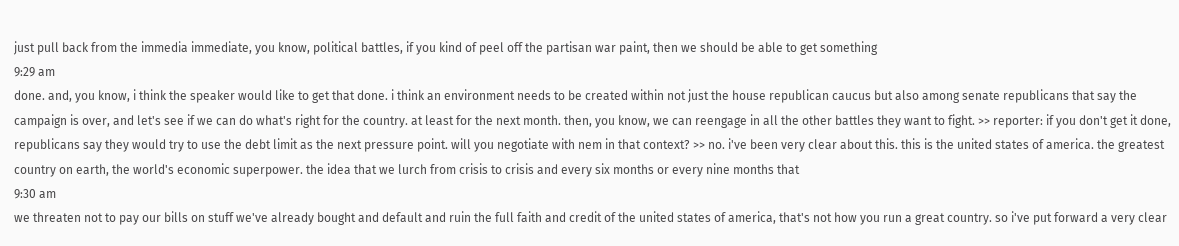just pull back from the immedia immediate, you know, political battles, if you kind of peel off the partisan war paint, then we should be able to get something
9:29 am
done. and, you know, i think the speaker would like to get that done. i think an environment needs to be created within not just the house republican caucus but also among senate republicans that say the campaign is over, and let's see if we can do what's right for the country. at least for the next month. then, you know, we can reengage in all the other battles they want to fight. >> reporter: if you don't get it done, republicans say they would try to use the debt limit as the next pressure point. will you negotiate with nem in that context? >> no. i've been very clear about this. this is the united states of america. the greatest country on earth, the world's economic superpower. the idea that we lurch from crisis to crisis and every six months or every nine months that
9:30 am
we threaten not to pay our bills on stuff we've already bought and default and ruin the full faith and credit of the united states of america, that's not how you run a great country. so i've put forward a very clear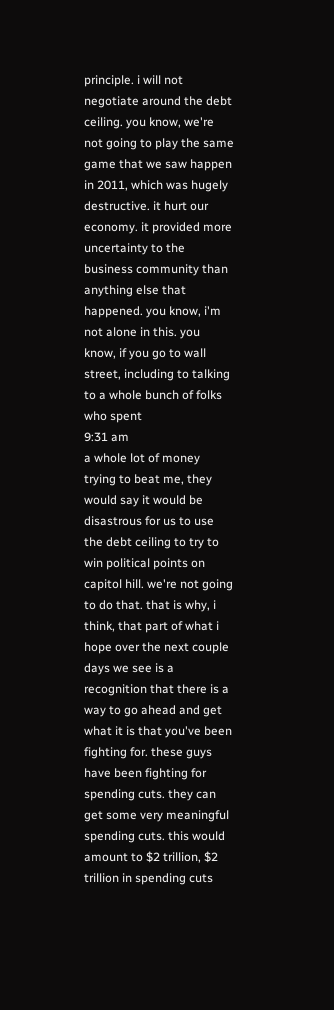principle. i will not negotiate around the debt ceiling. you know, we're not going to play the same game that we saw happen in 2011, which was hugely destructive. it hurt our economy. it provided more uncertainty to the business community than anything else that happened. you know, i'm not alone in this. you know, if you go to wall street, including to talking to a whole bunch of folks who spent
9:31 am
a whole lot of money trying to beat me, they would say it would be disastrous for us to use the debt ceiling to try to win political points on capitol hill. we're not going to do that. that is why, i think, that part of what i hope over the next couple days we see is a recognition that there is a way to go ahead and get what it is that you've been fighting for. these guys have been fighting for spending cuts. they can get some very meaningful spending cuts. this would amount to $2 trillion, $2 trillion in spending cuts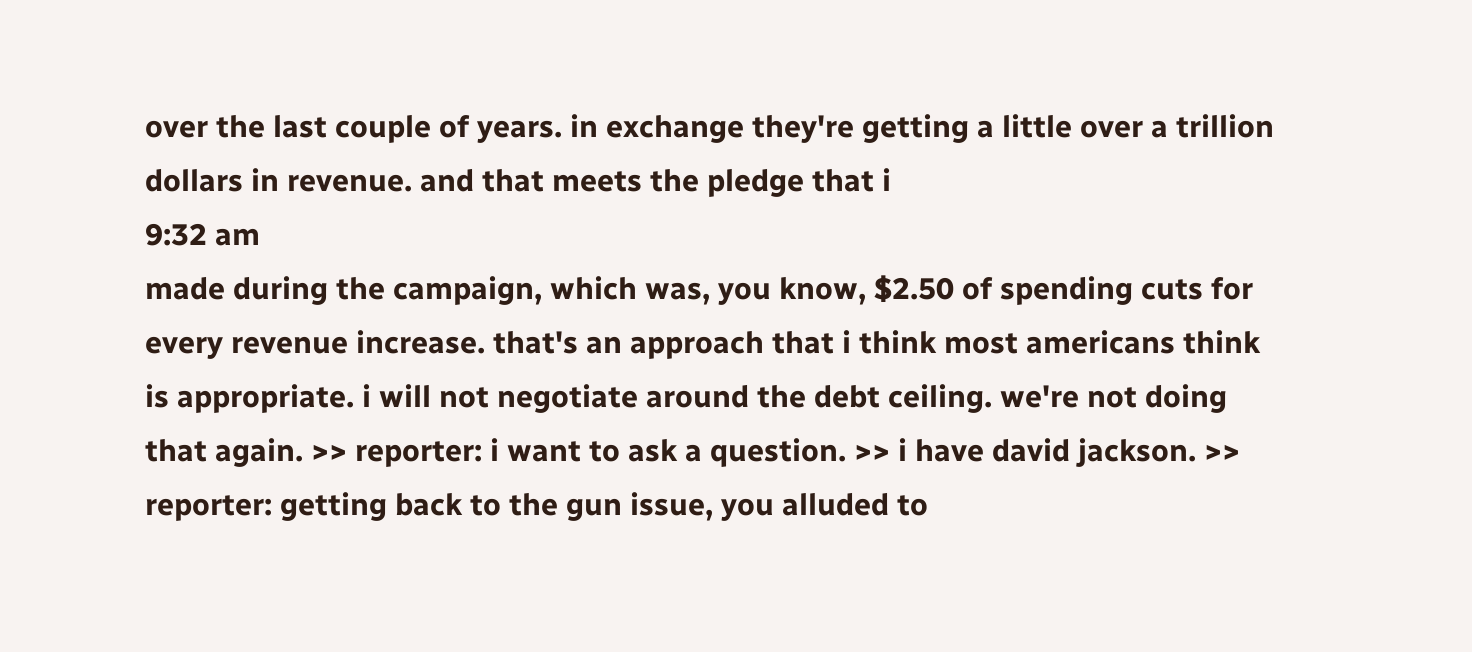over the last couple of years. in exchange they're getting a little over a trillion dollars in revenue. and that meets the pledge that i
9:32 am
made during the campaign, which was, you know, $2.50 of spending cuts for every revenue increase. that's an approach that i think most americans think is appropriate. i will not negotiate around the debt ceiling. we're not doing that again. >> reporter: i want to ask a question. >> i have david jackson. >> reporter: getting back to the gun issue, you alluded to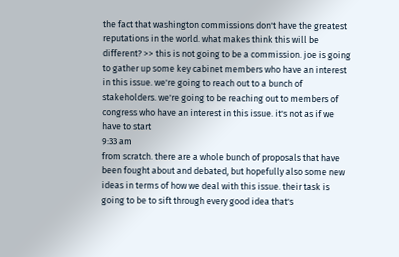the fact that washington commissions don't have the greatest reputations in the world. what makes think this will be different? >> this is not going to be a commission. joe is going to gather up some key cabinet members who have an interest in this issue. we're going to reach out to a bunch of stakeholders. we're going to be reaching out to members of congress who have an interest in this issue. it's not as if we have to start
9:33 am
from scratch. there are a whole bunch of proposals that have been fought about and debated, but hopefully also some new ideas in terms of how we deal with this issue. their task is going to be to sift through every good idea that's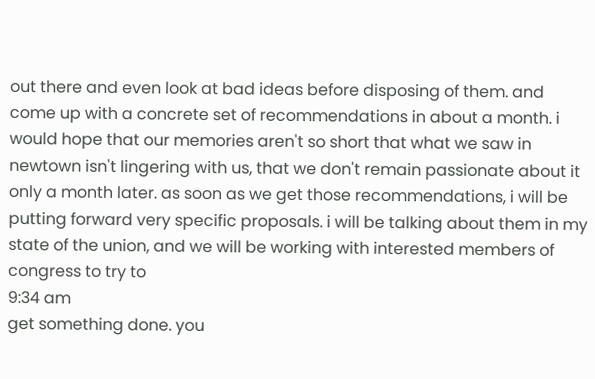out there and even look at bad ideas before disposing of them. and come up with a concrete set of recommendations in about a month. i would hope that our memories aren't so short that what we saw in newtown isn't lingering with us, that we don't remain passionate about it only a month later. as soon as we get those recommendations, i will be putting forward very specific proposals. i will be talking about them in my state of the union, and we will be working with interested members of congress to try to
9:34 am
get something done. you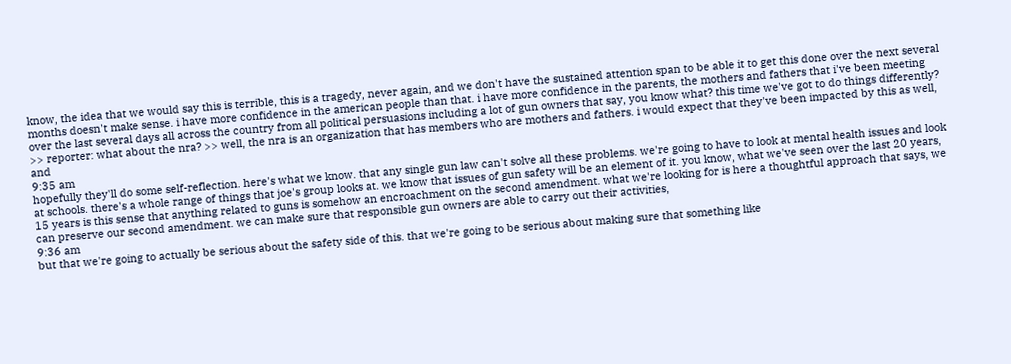know, the idea that we would say this is terrible, this is a tragedy, never again, and we don't have the sustained attention span to be able it to get this done over the next several months doesn't make sense. i have more confidence in the american people than that. i have more confidence in the parents, the mothers and fathers that i've been meeting over the last several days all across the country from all political persuasions including a lot of gun owners that say, you know what? this time we've got to do things differently? >> reporter: what about the nra? >> well, the nra is an organization that has members who are mothers and fathers. i would expect that they've been impacted by this as well, and
9:35 am
hopefully they'll do some self-reflection. here's what we know. that any single gun law can't solve all these problems. we're going to have to look at mental health issues and look at schools. there's a whole range of things that joe's group looks at. we know that issues of gun safety will be an element of it. you know, what we've seen over the last 20 years, 15 years is this sense that anything related to guns is somehow an encroachment on the second amendment. what we're looking for is here a thoughtful approach that says, we can preserve our second amendment. we can make sure that responsible gun owners are able to carry out their activities,
9:36 am
but that we're going to actually be serious about the safety side of this. that we're going to be serious about making sure that something like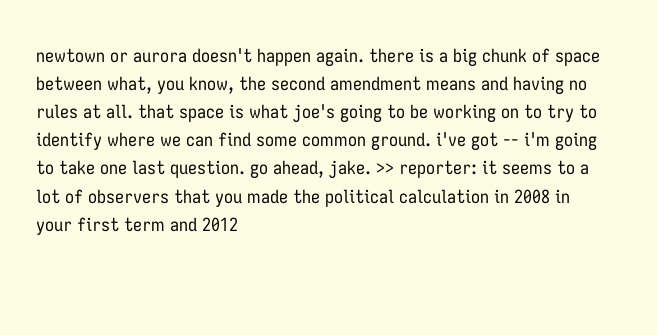newtown or aurora doesn't happen again. there is a big chunk of space between what, you know, the second amendment means and having no rules at all. that space is what joe's going to be working on to try to identify where we can find some common ground. i've got -- i'm going to take one last question. go ahead, jake. >> reporter: it seems to a lot of observers that you made the political calculation in 2008 in your first term and 2012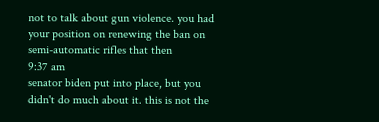not to talk about gun violence. you had your position on renewing the ban on semi-automatic rifles that then
9:37 am
senator biden put into place, but you didn't do much about it. this is not the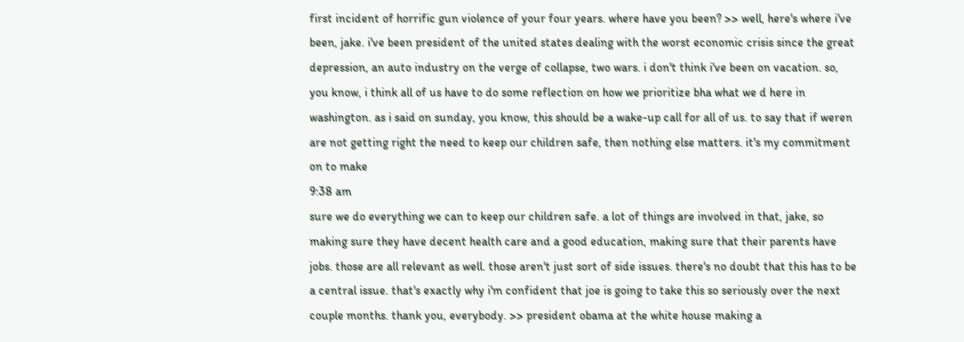first incident of horrific gun violence of your four years. where have you been? >> well, here's where i've been, jake. i've been president of the united states dealing with the worst economic crisis since the great depression, an auto industry on the verge of collapse, two wars. i don't think i've been on vacation. so, you know, i think all of us have to do some reflection on how we prioritize bha what we d here in washington. as i said on sunday, you know, this should be a wake-up call for all of us. to say that if weren are not getting right the need to keep our children safe, then nothing else matters. it's my commitment on to make
9:38 am
sure we do everything we can to keep our children safe. a lot of things are involved in that, jake, so making sure they have decent health care and a good education, making sure that their parents have jobs. those are all relevant as well. those aren't just sort of side issues. there's no doubt that this has to be a central issue. that's exactly why i'm confident that joe is going to take this so seriously over the next couple months. thank you, everybody. >> president obama at the white house making a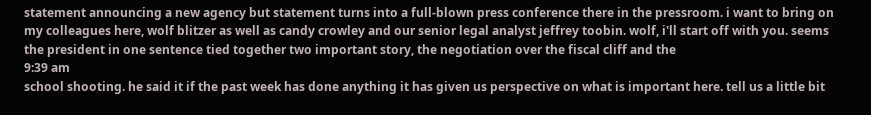statement announcing a new agency but statement turns into a full-blown press conference there in the pressroom. i want to bring on my colleagues here, wolf blitzer as well as candy crowley and our senior legal analyst jeffrey toobin. wolf, i'll start off with you. seems the president in one sentence tied together two important story, the negotiation over the fiscal cliff and the
9:39 am
school shooting. he said it if the past week has done anything it has given us perspective on what is important here. tell us a little bit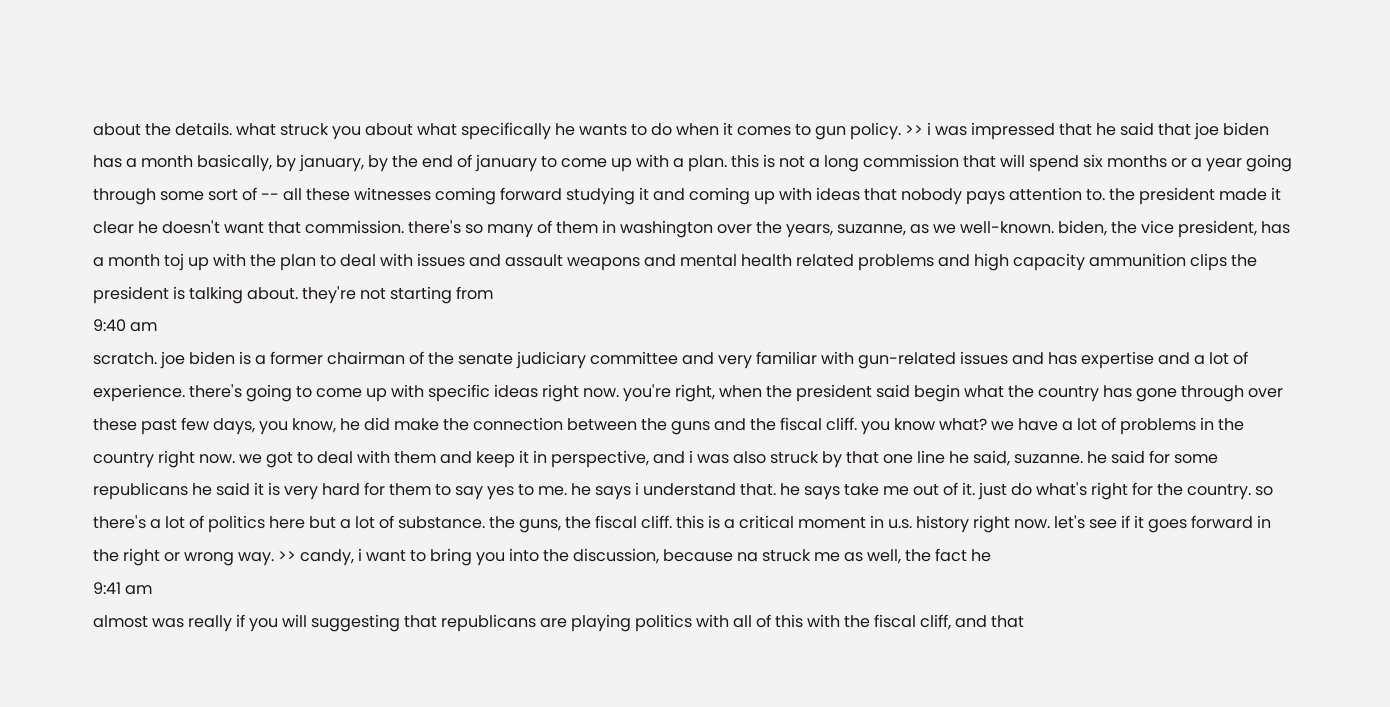about the details. what struck you about what specifically he wants to do when it comes to gun policy. >> i was impressed that he said that joe biden has a month basically, by january, by the end of january to come up with a plan. this is not a long commission that will spend six months or a year going through some sort of -- all these witnesses coming forward studying it and coming up with ideas that nobody pays attention to. the president made it clear he doesn't want that commission. there's so many of them in washington over the years, suzanne, as we well-known. biden, the vice president, has a month toj up with the plan to deal with issues and assault weapons and mental health related problems and high capacity ammunition clips the president is talking about. they're not starting from
9:40 am
scratch. joe biden is a former chairman of the senate judiciary committee and very familiar with gun-related issues and has expertise and a lot of experience. there's going to come up with specific ideas right now. you're right, when the president said begin what the country has gone through over these past few days, you know, he did make the connection between the guns and the fiscal cliff. you know what? we have a lot of problems in the country right now. we got to deal with them and keep it in perspective, and i was also struck by that one line he said, suzanne. he said for some republicans he said it is very hard for them to say yes to me. he says i understand that. he says take me out of it. just do what's right for the country. so there's a lot of politics here but a lot of substance. the guns, the fiscal cliff. this is a critical moment in u.s. history right now. let's see if it goes forward in the right or wrong way. >> candy, i want to bring you into the discussion, because na struck me as well, the fact he
9:41 am
almost was really if you will suggesting that republicans are playing politics with all of this with the fiscal cliff, and that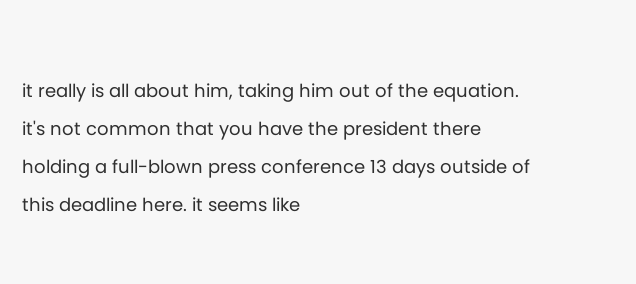it really is all about him, taking him out of the equation. it's not common that you have the president there holding a full-blown press conference 13 days outside of this deadline here. it seems like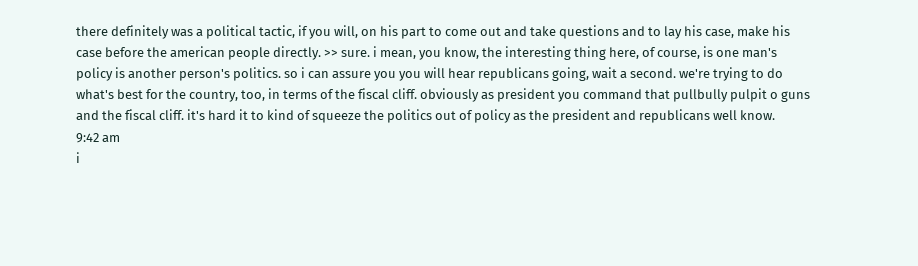there definitely was a political tactic, if you will, on his part to come out and take questions and to lay his case, make his case before the american people directly. >> sure. i mean, you know, the interesting thing here, of course, is one man's policy is another person's politics. so i can assure you you will hear republicans going, wait a second. we're trying to do what's best for the country, too, in terms of the fiscal cliff. obviously as president you command that pullbully pulpit o guns and the fiscal cliff. it's hard it to kind of squeeze the politics out of policy as the president and republicans well know.
9:42 am
i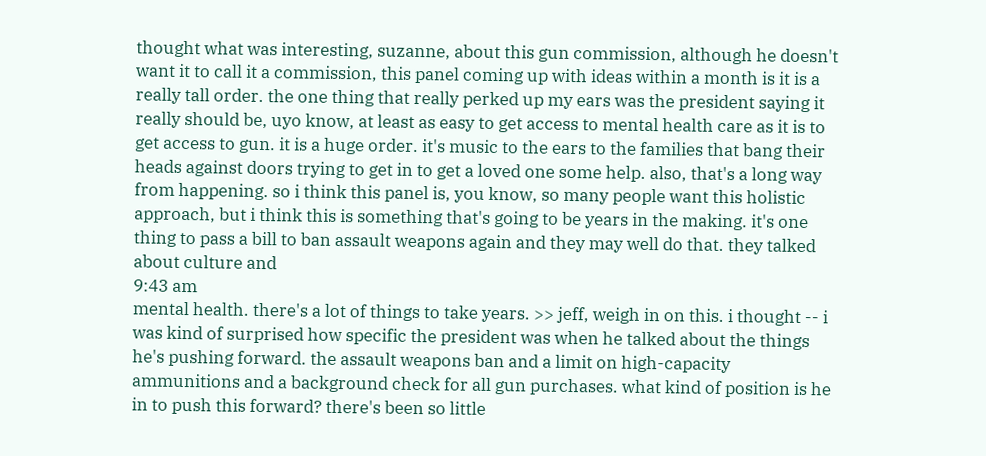thought what was interesting, suzanne, about this gun commission, although he doesn't want it to call it a commission, this panel coming up with ideas within a month is it is a really tall order. the one thing that really perked up my ears was the president saying it really should be, uyo know, at least as easy to get access to mental health care as it is to get access to gun. it is a huge order. it's music to the ears to the families that bang their heads against doors trying to get in to get a loved one some help. also, that's a long way from happening. so i think this panel is, you know, so many people want this holistic approach, but i think this is something that's going to be years in the making. it's one thing to pass a bill to ban assault weapons again and they may well do that. they talked about culture and
9:43 am
mental health. there's a lot of things to take years. >> jeff, weigh in on this. i thought -- i was kind of surprised how specific the president was when he talked about the things he's pushing forward. the assault weapons ban and a limit on high-capacity ammunitions and a background check for all gun purchases. what kind of position is he in to push this forward? there's been so little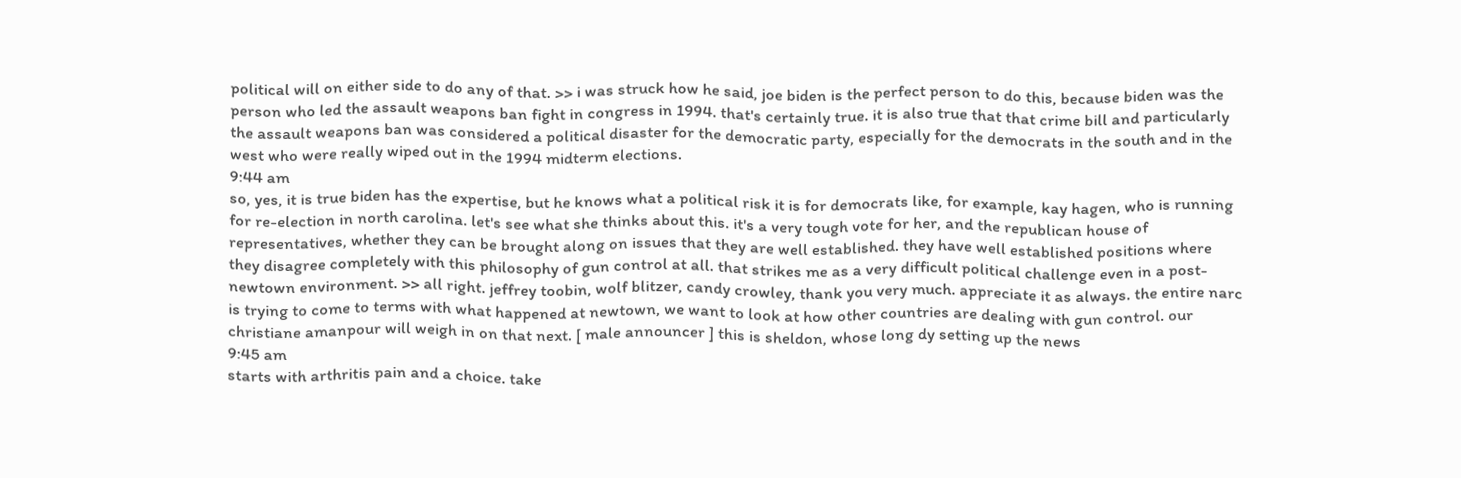political will on either side to do any of that. >> i was struck how he said, joe biden is the perfect person to do this, because biden was the person who led the assault weapons ban fight in congress in 1994. that's certainly true. it is also true that that crime bill and particularly the assault weapons ban was considered a political disaster for the democratic party, especially for the democrats in the south and in the west who were really wiped out in the 1994 midterm elections.
9:44 am
so, yes, it is true biden has the expertise, but he knows what a political risk it is for democrats like, for example, kay hagen, who is running for re-election in north carolina. let's see what she thinks about this. it's a very tough vote for her, and the republican house of representatives, whether they can be brought along on issues that they are well established. they have well established positions where they disagree completely with this philosophy of gun control at all. that strikes me as a very difficult political challenge even in a post-newtown environment. >> all right. jeffrey toobin, wolf blitzer, candy crowley, thank you very much. appreciate it as always. the entire narc is trying to come to terms with what happened at newtown, we want to look at how other countries are dealing with gun control. our christiane amanpour will weigh in on that next. [ male announcer ] this is sheldon, whose long dy setting up the news
9:45 am
starts with arthritis pain and a choice. take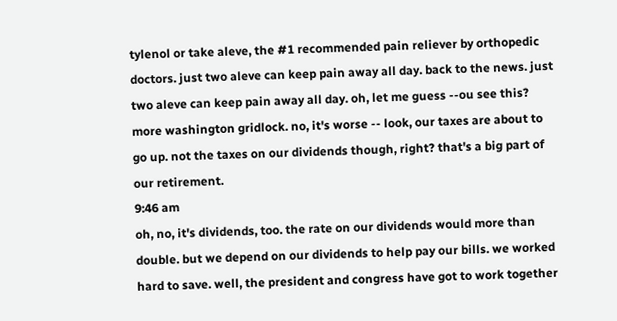tylenol or take aleve, the #1 recommended pain reliever by orthopedic doctors. just two aleve can keep pain away all day. back to the news. just two aleve can keep pain away all day. oh, let me guess --ou see this? more washington gridlock. no, it's worse -- look, our taxes are about to go up. not the taxes on our dividends though, right? that's a big part of our retirement.
9:46 am
oh, no, it's dividends, too. the rate on our dividends would more than double. but we depend on our dividends to help pay our bills. we worked hard to save. well, the president and congress have got to work together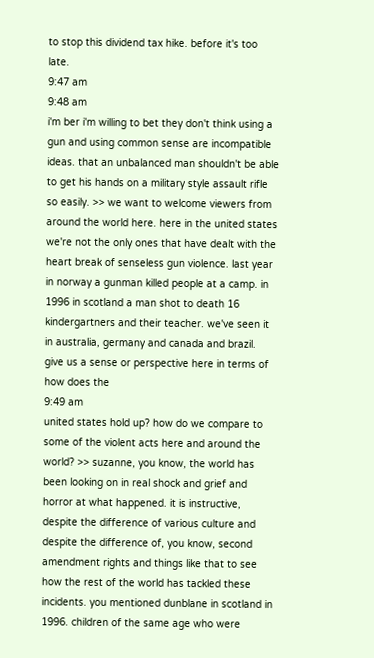to stop this dividend tax hike. before it's too late.
9:47 am
9:48 am
i'm ber i'm willing to bet they don't think using a gun and using common sense are incompatible ideas. that an unbalanced man shouldn't be able to get his hands on a military style assault rifle so easily. >> we want to welcome viewers from around the world here. here in the united states we're not the only ones that have dealt with the heart break of senseless gun violence. last year in norway a gunman killed people at a camp. in 1996 in scotland a man shot to death 16 kindergartners and their teacher. we've seen it in australia, germany and canada and brazil. give us a sense or perspective here in terms of how does the
9:49 am
united states hold up? how do we compare to some of the violent acts here and around the world? >> suzanne, you know, the world has been looking on in real shock and grief and horror at what happened. it is instructive, despite the difference of various culture and despite the difference of, you know, second amendment rights and things like that to see how the rest of the world has tackled these incidents. you mentioned dunblane in scotland in 1996. children of the same age who were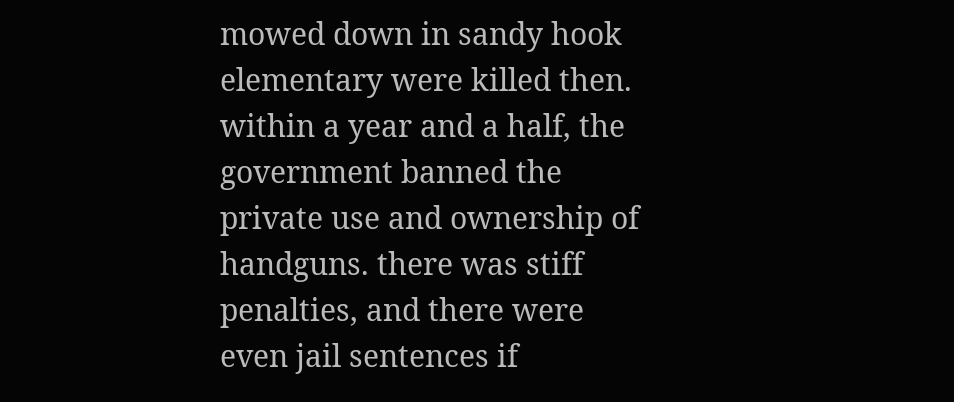mowed down in sandy hook elementary were killed then. within a year and a half, the government banned the private use and ownership of handguns. there was stiff penalties, and there were even jail sentences if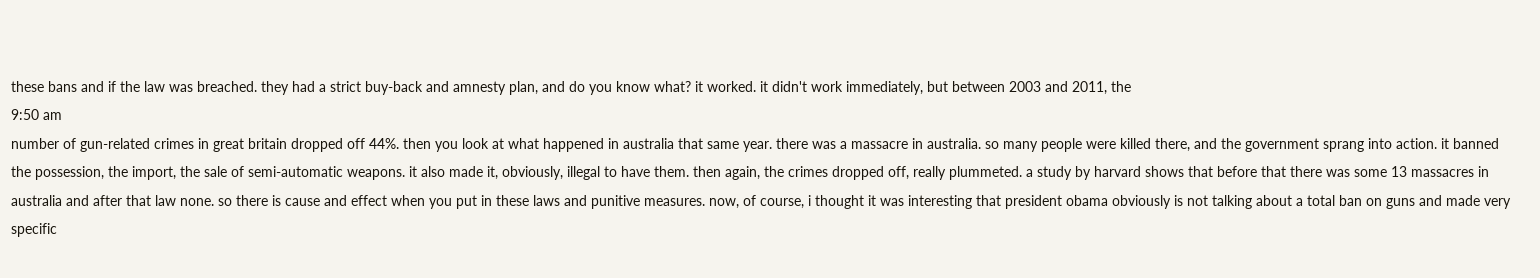these bans and if the law was breached. they had a strict buy-back and amnesty plan, and do you know what? it worked. it didn't work immediately, but between 2003 and 2011, the
9:50 am
number of gun-related crimes in great britain dropped off 44%. then you look at what happened in australia that same year. there was a massacre in australia. so many people were killed there, and the government sprang into action. it banned the possession, the import, the sale of semi-automatic weapons. it also made it, obviously, illegal to have them. then again, the crimes dropped off, really plummeted. a study by harvard shows that before that there was some 13 massacres in australia and after that law none. so there is cause and effect when you put in these laws and punitive measures. now, of course, i thought it was interesting that president obama obviously is not talking about a total ban on guns and made very specific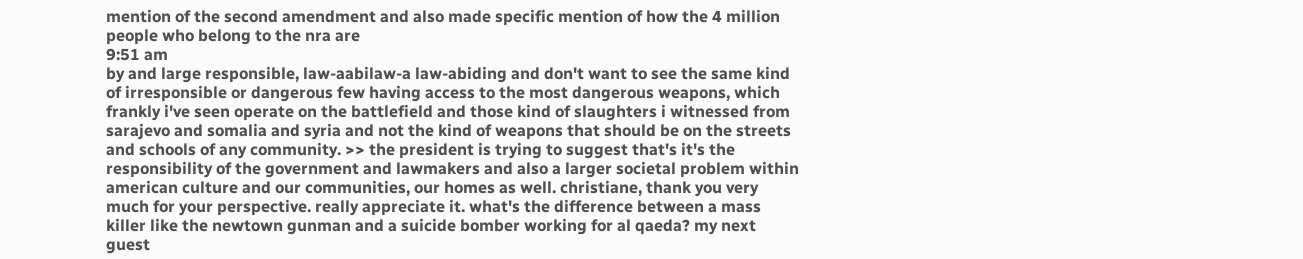mention of the second amendment and also made specific mention of how the 4 million people who belong to the nra are
9:51 am
by and large responsible, law-aabilaw-a law-abiding and don't want to see the same kind of irresponsible or dangerous few having access to the most dangerous weapons, which frankly i've seen operate on the battlefield and those kind of slaughters i witnessed from sarajevo and somalia and syria and not the kind of weapons that should be on the streets and schools of any community. >> the president is trying to suggest that's it's the responsibility of the government and lawmakers and also a larger societal problem within american culture and our communities, our homes as well. christiane, thank you very much for your perspective. really appreciate it. what's the difference between a mass killer like the newtown gunman and a suicide bomber working for al qaeda? my next guest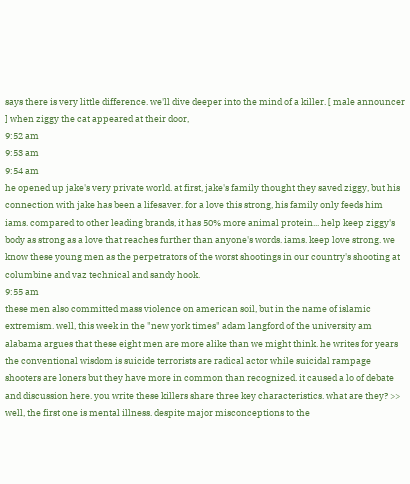says there is very little difference. we'll dive deeper into the mind of a killer. [ male announcer ] when ziggy the cat appeared at their door,
9:52 am
9:53 am
9:54 am
he opened up jake's very private world. at first, jake's family thought they saved ziggy, but his connection with jake has been a lifesaver. for a love this strong, his family only feeds him iams. compared to other leading brands, it has 50% more animal protein... help keep ziggy's body as strong as a love that reaches further than anyone's words. iams. keep love strong. we know these young men as the perpetrators of the worst shootings in our country's shooting at columbine and vaz technical and sandy hook.
9:55 am
these men also committed mass violence on american soil, but in the name of islamic extremism. well, this week in the "new york times" adam langford of the university am alabama argues that these eight men are more alike than we might think. he writes for years the conventional wisdom is suicide terrorists are radical actor while suicidal rampage shooters are loners but they have more in common than recognized. it caused a lo of debate and discussion here. you write these killers share three key characteristics. what are they? >> well, the first one is mental illness. despite major misconceptions to the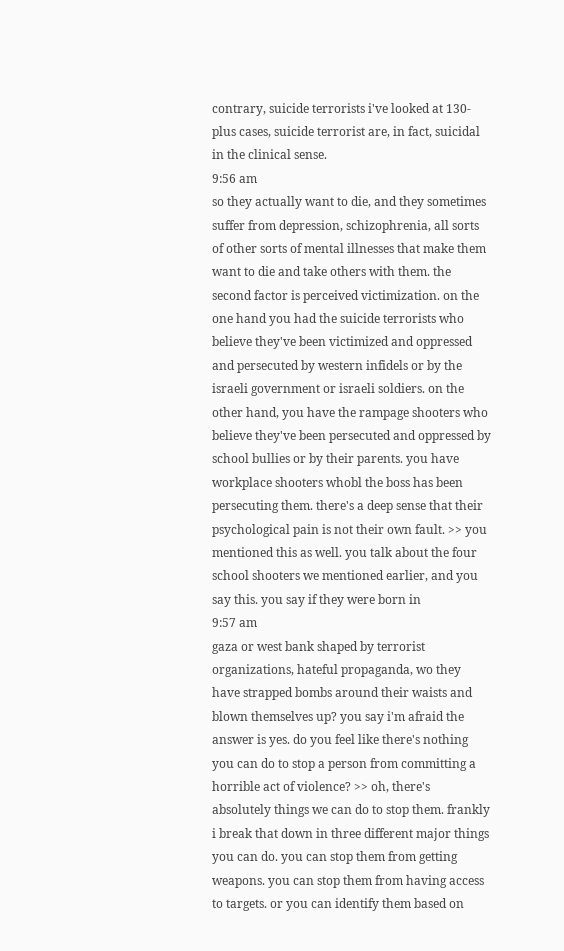contrary, suicide terrorists i've looked at 130-plus cases, suicide terrorist are, in fact, suicidal in the clinical sense.
9:56 am
so they actually want to die, and they sometimes suffer from depression, schizophrenia, all sorts of other sorts of mental illnesses that make them want to die and take others with them. the second factor is perceived victimization. on the one hand you had the suicide terrorists who believe they've been victimized and oppressed and persecuted by western infidels or by the israeli government or israeli soldiers. on the other hand, you have the rampage shooters who believe they've been persecuted and oppressed by school bullies or by their parents. you have workplace shooters whobl the boss has been persecuting them. there's a deep sense that their psychological pain is not their own fault. >> you mentioned this as well. you talk about the four school shooters we mentioned earlier, and you say this. you say if they were born in
9:57 am
gaza or west bank shaped by terrorist organizations, hateful propaganda, wo they have strapped bombs around their waists and blown themselves up? you say i'm afraid the answer is yes. do you feel like there's nothing you can do to stop a person from committing a horrible act of violence? >> oh, there's absolutely things we can do to stop them. frankly i break that down in three different major things you can do. you can stop them from getting weapons. you can stop them from having access to targets. or you can identify them based on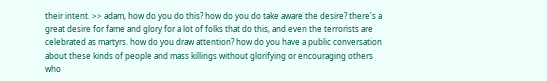their intent. >> adam, how do you do this? how do you do take aware the desire? there's a great desire for fame and glory for a lot of folks that do this, and even the terrorists are celebrated as martyrs. how do you draw attention? how do you have a public conversation about these kinds of people and mass killings without glorifying or encouraging others who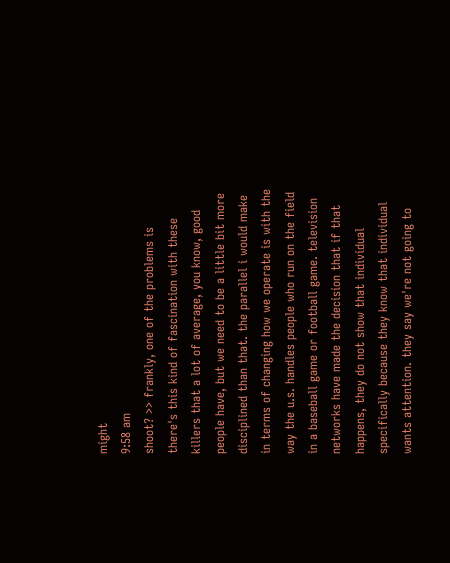might
9:58 am
shoot? >> frankly, one of the problems is there's this kind of fascination with these killers that a lot of average, you know, good people have, but we need to be a little bit more disciplined than that. the parallel i would make in terms of changing how we operate is with the way the u.s. handles people who run on the field in a baseball game or football game. television networks have made the decision that if that happens, they do not show that individual specifically because they know that individual wants attention. they say we're not going to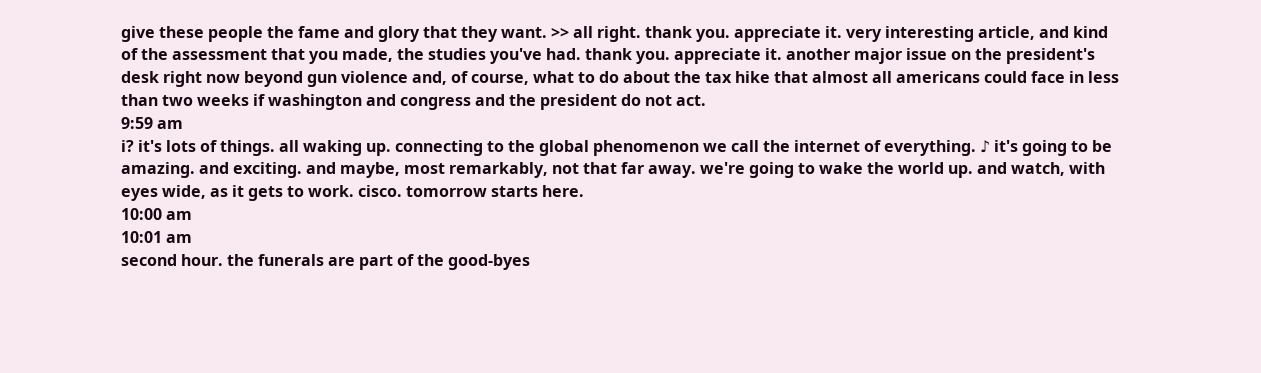give these people the fame and glory that they want. >> all right. thank you. appreciate it. very interesting article, and kind of the assessment that you made, the studies you've had. thank you. appreciate it. another major issue on the president's desk right now beyond gun violence and, of course, what to do about the tax hike that almost all americans could face in less than two weeks if washington and congress and the president do not act.
9:59 am
i? it's lots of things. all waking up. connecting to the global phenomenon we call the internet of everything. ♪ it's going to be amazing. and exciting. and maybe, most remarkably, not that far away. we're going to wake the world up. and watch, with eyes wide, as it gets to work. cisco. tomorrow starts here.
10:00 am
10:01 am
second hour. the funerals are part of the good-byes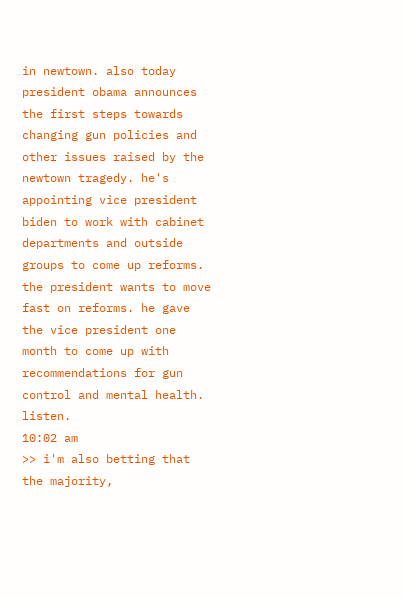in newtown. also today president obama announces the first steps towards changing gun policies and other issues raised by the newtown tragedy. he's appointing vice president biden to work with cabinet departments and outside groups to come up reforms. the president wants to move fast on reforms. he gave the vice president one month to come up with recommendations for gun control and mental health. listen.
10:02 am
>> i'm also betting that the majority,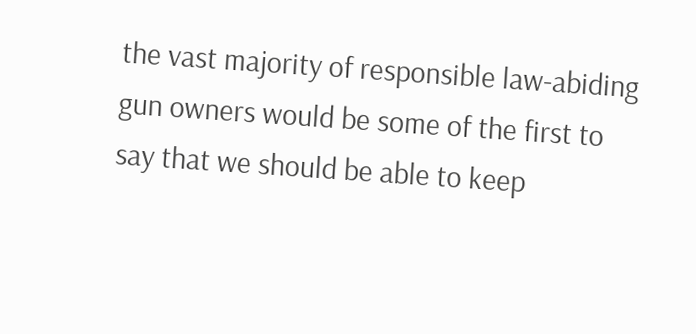the vast majority of responsible law-abiding gun owners would be some of the first to say that we should be able to keep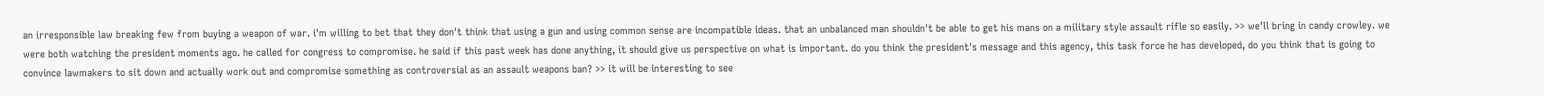an irresponsible law breaking few from buying a weapon of war. i'm willing to bet that they don't think that using a gun and using common sense are incompatible ideas. that an unbalanced man shouldn't be able to get his mans on a military style assault rifle so easily. >> we'll bring in candy crowley. we were both watching the president moments ago. he called for congress to compromise. he said if this past week has done anything, it should give us perspective on what is important. do you think the president's message and this agency, this task force he has developed, do you think that is going to convince lawmakers to sit down and actually work out and compromise something as controversial as an assault weapons ban? >> it will be interesting to see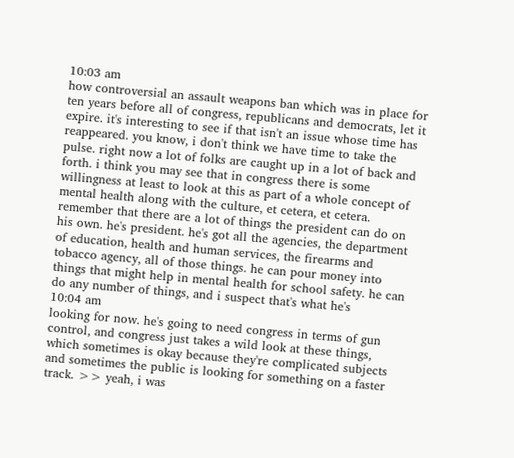10:03 am
how controversial an assault weapons ban which was in place for ten years before all of congress, republicans and democrats, let it expire. it's interesting to see if that isn't an issue whose time has reappeared. you know, i don't think we have time to take the pulse. right now a lot of folks are caught up in a lot of back and forth. i think you may see that in congress there is some willingness at least to look at this as part of a whole concept of mental health along with the culture, et cetera, et cetera. remember that there are a lot of things the president can do on his own. he's president. he's got all the agencies, the department of education, health and human services, the firearms and tobacco agency, all of those things. he can pour money into things that might help in mental health for school safety. he can do any number of things, and i suspect that's what he's
10:04 am
looking for now. he's going to need congress in terms of gun control, and congress just takes a wild look at these things, which sometimes is okay because they're complicated subjects and sometimes the public is looking for something on a faster track. >> yeah, i was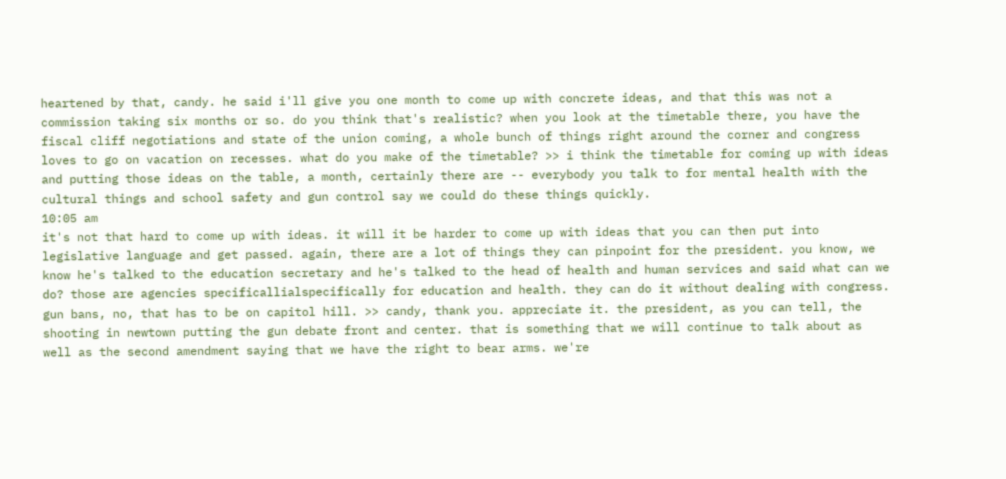heartened by that, candy. he said i'll give you one month to come up with concrete ideas, and that this was not a commission taking six months or so. do you think that's realistic? when you look at the timetable there, you have the fiscal cliff negotiations and state of the union coming, a whole bunch of things right around the corner and congress loves to go on vacation on recesses. what do you make of the timetable? >> i think the timetable for coming up with ideas and putting those ideas on the table, a month, certainly there are -- everybody you talk to for mental health with the cultural things and school safety and gun control say we could do these things quickly.
10:05 am
it's not that hard to come up with ideas. it will it be harder to come up with ideas that you can then put into legislative language and get passed. again, there are a lot of things they can pinpoint for the president. you know, we know he's talked to the education secretary and he's talked to the head of health and human services and said what can we do? those are agencies specificallialspecifically for education and health. they can do it without dealing with congress. gun bans, no, that has to be on capitol hill. >> candy, thank you. appreciate it. the president, as you can tell, the shooting in newtown putting the gun debate front and center. that is something that we will continue to talk about as well as the second amendment saying that we have the right to bear arms. we're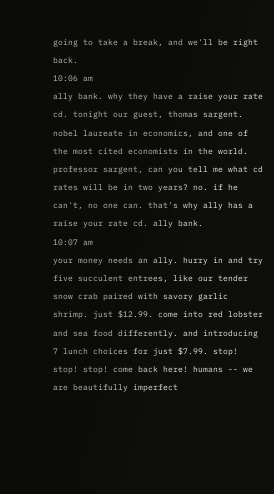going to take a break, and we'll be right back.
10:06 am
ally bank. why they have a raise your rate cd. tonight our guest, thomas sargent. nobel laureate in economics, and one of the most cited economists in the world. professor sargent, can you tell me what cd rates will be in two years? no. if he can't, no one can. that's why ally has a raise your rate cd. ally bank.
10:07 am
your money needs an ally. hurry in and try five succulent entrees, like our tender snow crab paired with savory garlic shrimp. just $12.99. come into red lobster and sea food differently. and introducing 7 lunch choices for just $7.99. stop! stop! stop! come back here! humans -- we are beautifully imperfect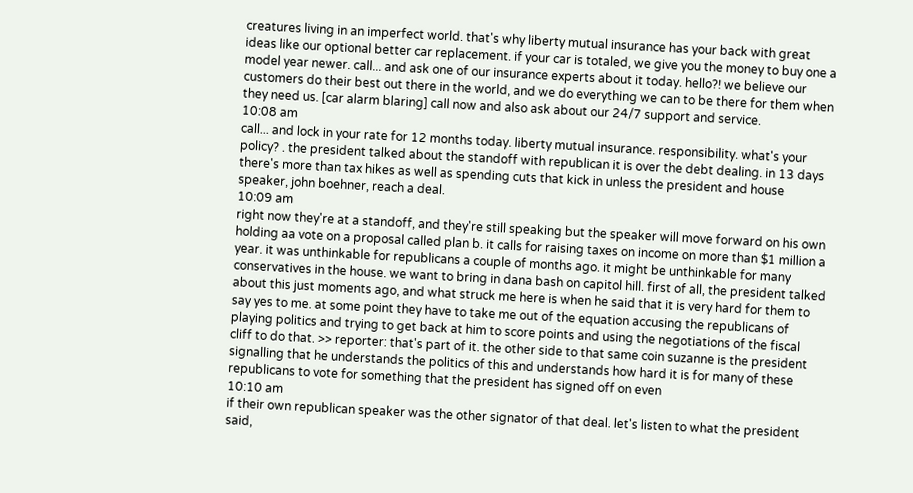creatures living in an imperfect world. that's why liberty mutual insurance has your back with great ideas like our optional better car replacement. if your car is totaled, we give you the money to buy one a model year newer. call... and ask one of our insurance experts about it today. hello?! we believe our customers do their best out there in the world, and we do everything we can to be there for them when they need us. [car alarm blaring] call now and also ask about our 24/7 support and service.
10:08 am
call... and lock in your rate for 12 months today. liberty mutual insurance. responsibility. what's your policy? . the president talked about the standoff with republican it is over the debt dealing. in 13 days there's more than tax hikes as well as spending cuts that kick in unless the president and house speaker, john boehner, reach a deal.
10:09 am
right now they're at a standoff, and they're still speaking but the speaker will move forward on his own holding aa vote on a proposal called plan b. it calls for raising taxes on income on more than $1 million a year. it was unthinkable for republicans a couple of months ago. it might be unthinkable for many conservatives in the house. we want to bring in dana bash on capitol hill. first of all, the president talked about this just moments ago, and what struck me here is when he said that it is very hard for them to say yes to me. at some point they have to take me out of the equation accusing the republicans of playing politics and trying to get back at him to score points and using the negotiations of the fiscal cliff to do that. >> reporter: that's part of it. the other side to that same coin suzanne is the president signalling that he understands the politics of this and understands how hard it is for many of these republicans to vote for something that the president has signed off on even
10:10 am
if their own republican speaker was the other signator of that deal. let's listen to what the president said,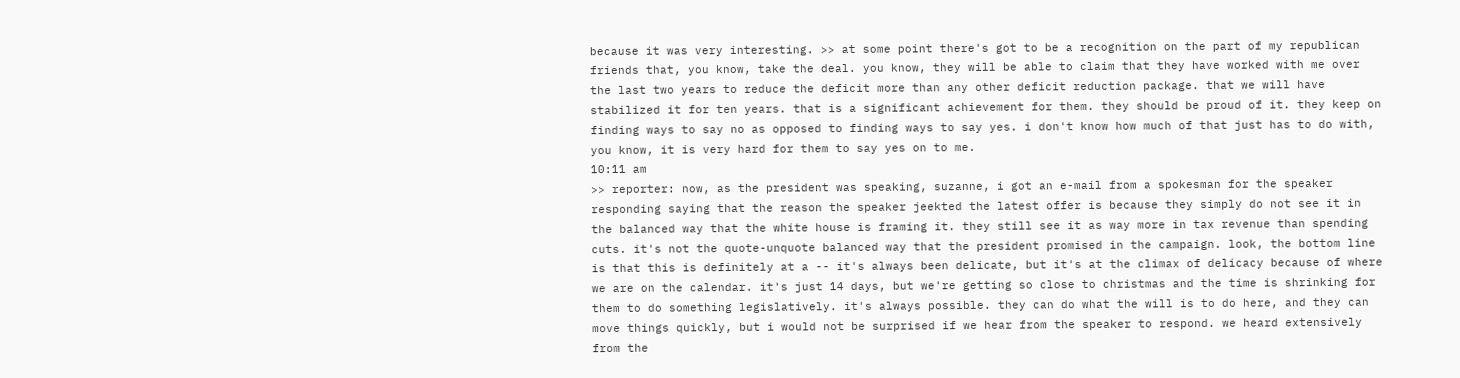because it was very interesting. >> at some point there's got to be a recognition on the part of my republican friends that, you know, take the deal. you know, they will be able to claim that they have worked with me over the last two years to reduce the deficit more than any other deficit reduction package. that we will have stabilized it for ten years. that is a significant achievement for them. they should be proud of it. they keep on finding ways to say no as opposed to finding ways to say yes. i don't know how much of that just has to do with, you know, it is very hard for them to say yes on to me.
10:11 am
>> reporter: now, as the president was speaking, suzanne, i got an e-mail from a spokesman for the speaker responding saying that the reason the speaker jeekted the latest offer is because they simply do not see it in the balanced way that the white house is framing it. they still see it as way more in tax revenue than spending cuts. it's not the quote-unquote balanced way that the president promised in the campaign. look, the bottom line is that this is definitely at a -- it's always been delicate, but it's at the climax of delicacy because of where we are on the calendar. it's just 14 days, but we're getting so close to christmas and the time is shrinking for them to do something legislatively. it's always possible. they can do what the will is to do here, and they can move things quickly, but i would not be surprised if we hear from the speaker to respond. we heard extensively from the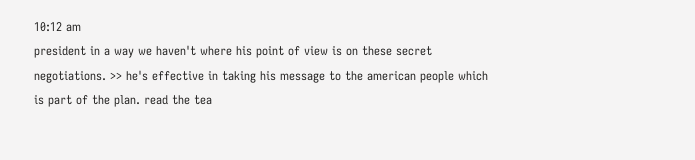10:12 am
president in a way we haven't where his point of view is on these secret negotiations. >> he's effective in taking his message to the american people which is part of the plan. read the tea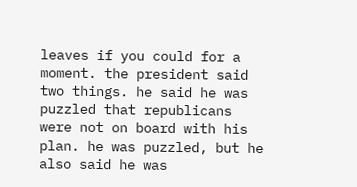leaves if you could for a moment. the president said two things. he said he was puzzled that republicans were not on board with his plan. he was puzzled, but he also said he was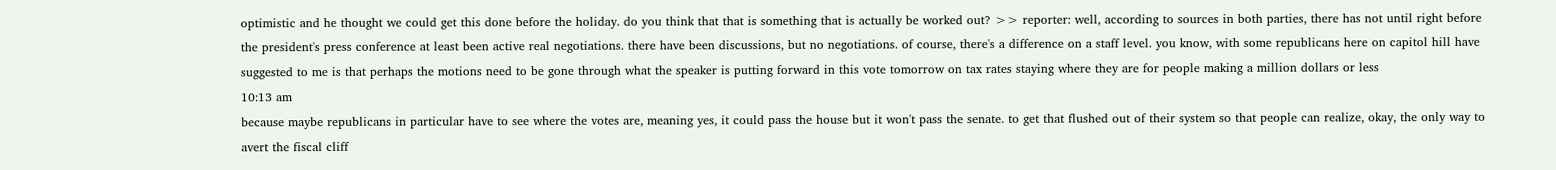optimistic and he thought we could get this done before the holiday. do you think that that is something that is actually be worked out? >> reporter: well, according to sources in both parties, there has not until right before the president's press conference at least been active real negotiations. there have been discussions, but no negotiations. of course, there's a difference on a staff level. you know, with some republicans here on capitol hill have suggested to me is that perhaps the motions need to be gone through what the speaker is putting forward in this vote tomorrow on tax rates staying where they are for people making a million dollars or less
10:13 am
because maybe republicans in particular have to see where the votes are, meaning yes, it could pass the house but it won't pass the senate. to get that flushed out of their system so that people can realize, okay, the only way to avert the fiscal cliff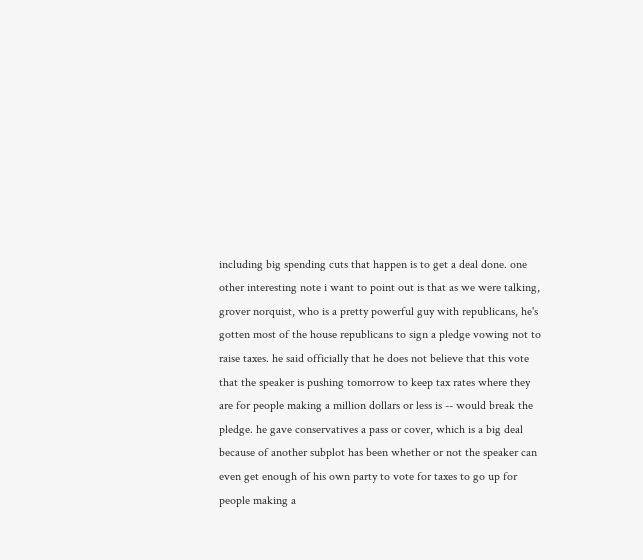including big spending cuts that happen is to get a deal done. one other interesting note i want to point out is that as we were talking, grover norquist, who is a pretty powerful guy with republicans, he's gotten most of the house republicans to sign a pledge vowing not to raise taxes. he said officially that he does not believe that this vote that the speaker is pushing tomorrow to keep tax rates where they are for people making a million dollars or less is -- would break the pledge. he gave conservatives a pass or cover, which is a big deal because of another subplot has been whether or not the speaker can even get enough of his own party to vote for taxes to go up for people making a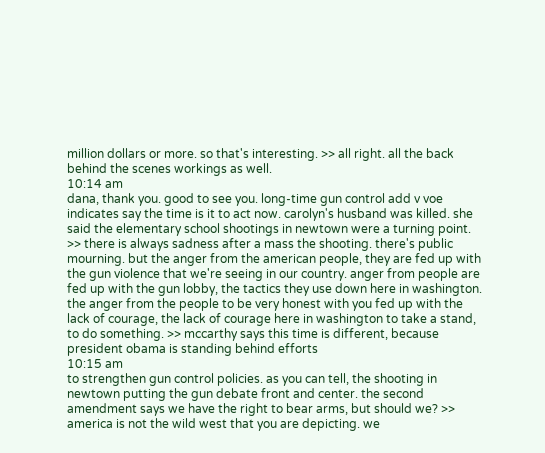million dollars or more. so that's interesting. >> all right. all the back behind the scenes workings as well.
10:14 am
dana, thank you. good to see you. long-time gun control add v voe indicates say the time is it to act now. carolyn's husband was killed. she said the elementary school shootings in newtown were a turning point. >> there is always sadness after a mass the shooting. there's public mourning. but the anger from the american people, they are fed up with the gun violence that we're seeing in our country. anger from people are fed up with the gun lobby, the tactics they use down here in washington. the anger from the people to be very honest with you fed up with the lack of courage, the lack of courage here in washington to take a stand, to do something. >> mccarthy says this time is different, because president obama is standing behind efforts
10:15 am
to strengthen gun control policies. as you can tell, the shooting in newtown putting the gun debate front and center. the second amendment says we have the right to bear arms, but should we? >> america is not the wild west that you are depicting. we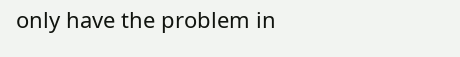only have the problem in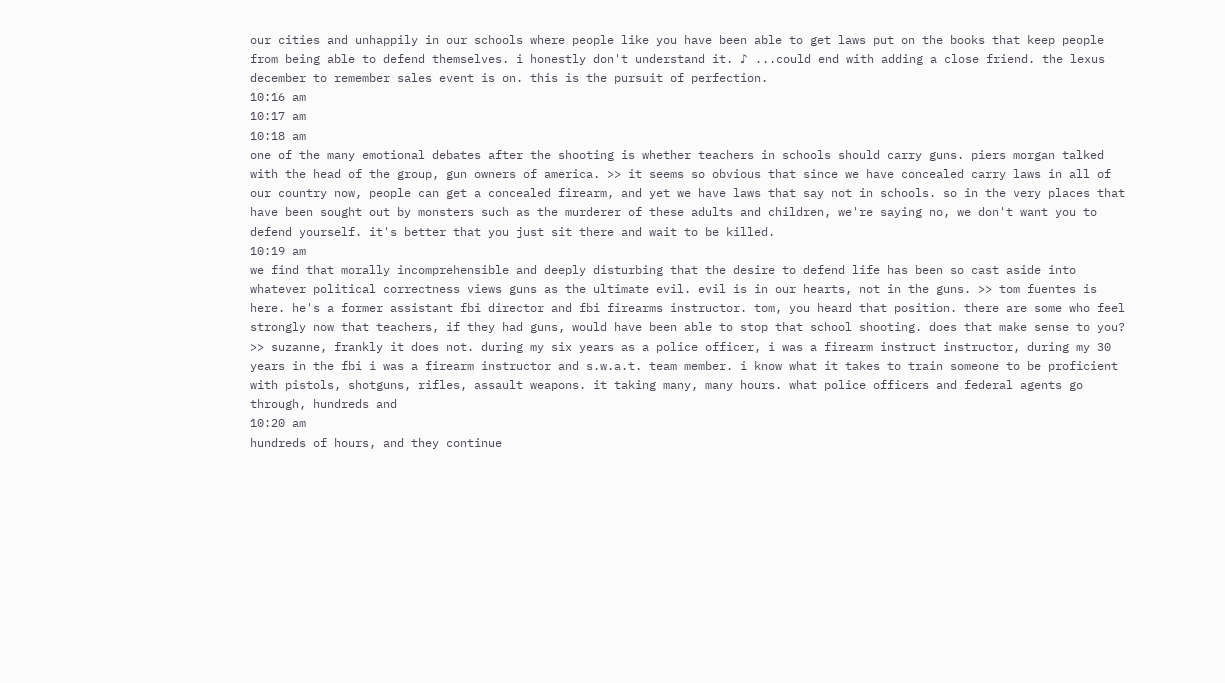our cities and unhappily in our schools where people like you have been able to get laws put on the books that keep people from being able to defend themselves. i honestly don't understand it. ♪ ...could end with adding a close friend. the lexus december to remember sales event is on. this is the pursuit of perfection.
10:16 am
10:17 am
10:18 am
one of the many emotional debates after the shooting is whether teachers in schools should carry guns. piers morgan talked with the head of the group, gun owners of america. >> it seems so obvious that since we have concealed carry laws in all of our country now, people can get a concealed firearm, and yet we have laws that say not in schools. so in the very places that have been sought out by monsters such as the murderer of these adults and children, we're saying no, we don't want you to defend yourself. it's better that you just sit there and wait to be killed.
10:19 am
we find that morally incomprehensible and deeply disturbing that the desire to defend life has been so cast aside into whatever political correctness views guns as the ultimate evil. evil is in our hearts, not in the guns. >> tom fuentes is here. he's a former assistant fbi director and fbi firearms instructor. tom, you heard that position. there are some who feel strongly now that teachers, if they had guns, would have been able to stop that school shooting. does that make sense to you? >> suzanne, frankly it does not. during my six years as a police officer, i was a firearm instruct instructor, during my 30 years in the fbi i was a firearm instructor and s.w.a.t. team member. i know what it takes to train someone to be proficient with pistols, shotguns, rifles, assault weapons. it taking many, many hours. what police officers and federal agents go through, hundreds and
10:20 am
hundreds of hours, and they continue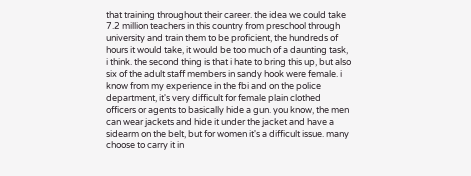that training throughout their career. the idea we could take 7.2 million teachers in this country from preschool through university and train them to be proficient, the hundreds of hours it would take, it would be too much of a daunting task, i think. the second thing is that i hate to bring this up, but also six of the adult staff members in sandy hook were female. i know from my experience in the fbi and on the police department, it's very difficult for female plain clothed officers or agents to basically hide a gun. you know, the men can wear jackets and hide it under the jacket and have a sidearm on the belt, but for women it's a difficult issue. many choose to carry it in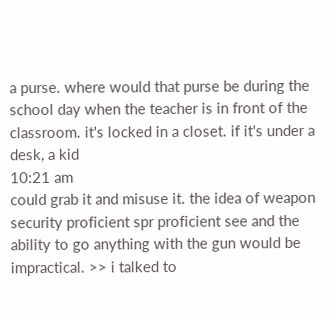a purse. where would that purse be during the school day when the teacher is in front of the classroom. it's locked in a closet. if it's under a desk, a kid
10:21 am
could grab it and misuse it. the idea of weapon security proficient spr proficient see and the ability to go anything with the gun would be impractical. >> i talked to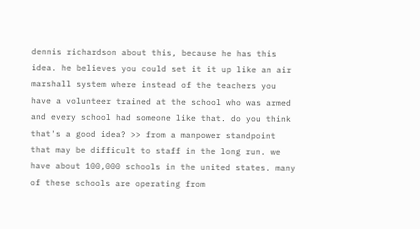dennis richardson about this, because he has this idea. he believes you could set it it up like an air marshall system where instead of the teachers you have a volunteer trained at the school who was armed and every school had someone like that. do you think that's a good idea? >> from a manpower standpoint that may be difficult to staff in the long run. we have about 100,000 schools in the united states. many of these schools are operating from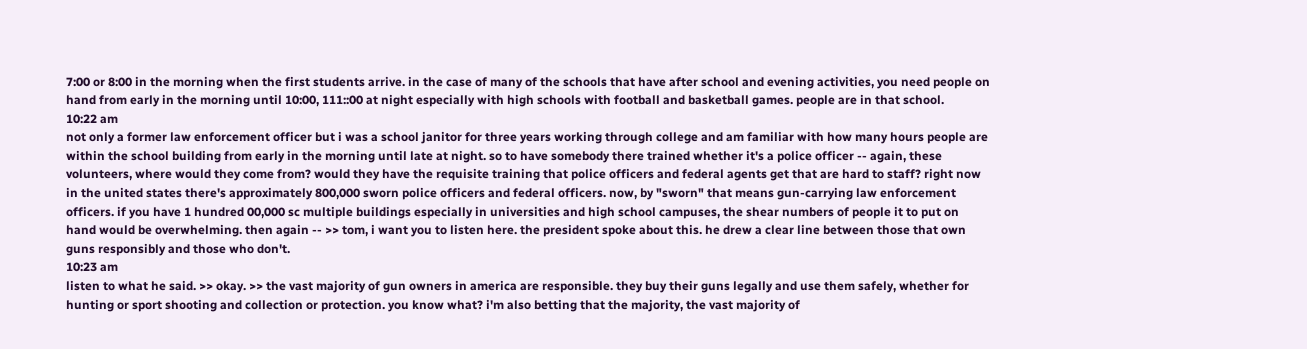7:00 or 8:00 in the morning when the first students arrive. in the case of many of the schools that have after school and evening activities, you need people on hand from early in the morning until 10:00, 111::00 at night especially with high schools with football and basketball games. people are in that school.
10:22 am
not only a former law enforcement officer but i was a school janitor for three years working through college and am familiar with how many hours people are within the school building from early in the morning until late at night. so to have somebody there trained whether it's a police officer -- again, these volunteers, where would they come from? would they have the requisite training that police officers and federal agents get that are hard to staff? right now in the united states there's approximately 800,000 sworn police officers and federal officers. now, by "sworn" that means gun-carrying law enforcement officers. if you have 1 hundred 00,000 sc multiple buildings especially in universities and high school campuses, the shear numbers of people it to put on hand would be overwhelming. then again -- >> tom, i want you to listen here. the president spoke about this. he drew a clear line between those that own guns responsibly and those who don't.
10:23 am
listen to what he said. >> okay. >> the vast majority of gun owners in america are responsible. they buy their guns legally and use them safely, whether for hunting or sport shooting and collection or protection. you know what? i'm also betting that the majority, the vast majority of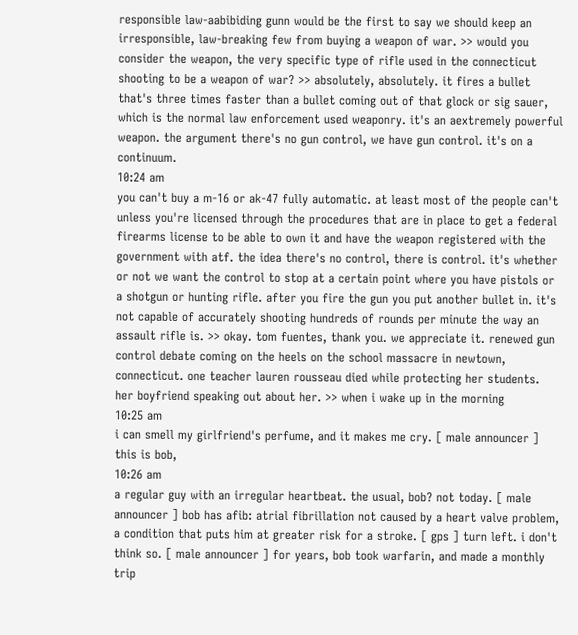responsible law-aabibiding gunn would be the first to say we should keep an irresponsible, law-breaking few from buying a weapon of war. >> would you consider the weapon, the very specific type of rifle used in the connecticut shooting to be a weapon of war? >> absolutely, absolutely. it fires a bullet that's three times faster than a bullet coming out of that glock or sig sauer, which is the normal law enforcement used weaponry. it's an aextremely powerful weapon. the argument there's no gun control, we have gun control. it's on a continuum.
10:24 am
you can't buy a m-16 or ak-47 fully automatic. at least most of the people can't unless you're licensed through the procedures that are in place to get a federal firearms license to be able to own it and have the weapon registered with the government with atf. the idea there's no control, there is control. it's whether or not we want the control to stop at a certain point where you have pistols or a shotgun or hunting rifle. after you fire the gun you put another bullet in. it's not capable of accurately shooting hundreds of rounds per minute the way an assault rifle is. >> okay. tom fuentes, thank you. we appreciate it. renewed gun control debate coming on the heels on the school massacre in newtown, connecticut. one teacher lauren rousseau died while protecting her students. her boyfriend speaking out about her. >> when i wake up in the morning
10:25 am
i can smell my girlfriend's perfume, and it makes me cry. [ male announcer ] this is bob,
10:26 am
a regular guy with an irregular heartbeat. the usual, bob? not today. [ male announcer ] bob has afib: atrial fibrillation not caused by a heart valve problem, a condition that puts him at greater risk for a stroke. [ gps ] turn left. i don't think so. [ male announcer ] for years, bob took warfarin, and made a monthly trip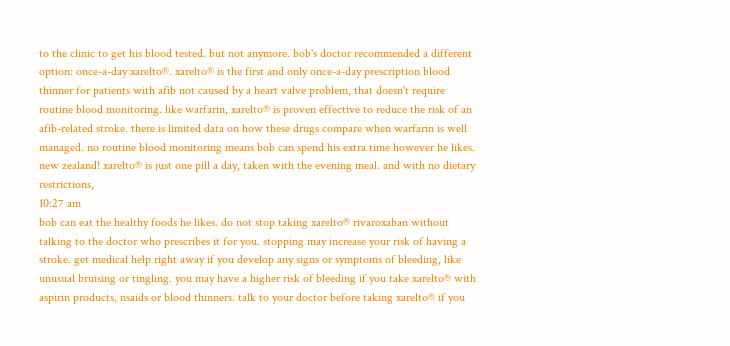to the clinic to get his blood tested. but not anymore. bob's doctor recommended a different option: once-a-day xarelto®. xarelto® is the first and only once-a-day prescription blood thinner for patients with afib not caused by a heart valve problem, that doesn't require routine blood monitoring. like warfarin, xarelto® is proven effective to reduce the risk of an afib-related stroke. there is limited data on how these drugs compare when warfarin is well managed. no routine blood monitoring means bob can spend his extra time however he likes. new zealand! xarelto® is just one pill a day, taken with the evening meal. and with no dietary restrictions,
10:27 am
bob can eat the healthy foods he likes. do not stop taking xarelto® rivaroxaban without talking to the doctor who prescribes it for you. stopping may increase your risk of having a stroke. get medical help right away if you develop any signs or symptoms of bleeding, like unusual bruising or tingling. you may have a higher risk of bleeding if you take xarelto® with aspirin products, nsaids or blood thinners. talk to your doctor before taking xarelto® if you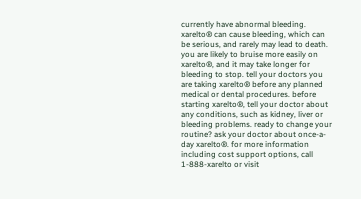currently have abnormal bleeding. xarelto® can cause bleeding, which can be serious, and rarely may lead to death. you are likely to bruise more easily on xarelto®, and it may take longer for bleeding to stop. tell your doctors you are taking xarelto® before any planned medical or dental procedures. before starting xarelto®, tell your doctor about any conditions, such as kidney, liver or bleeding problems. ready to change your routine? ask your doctor about once-a-day xarelto®. for more information including cost support options, call 1-888-xarelto or visit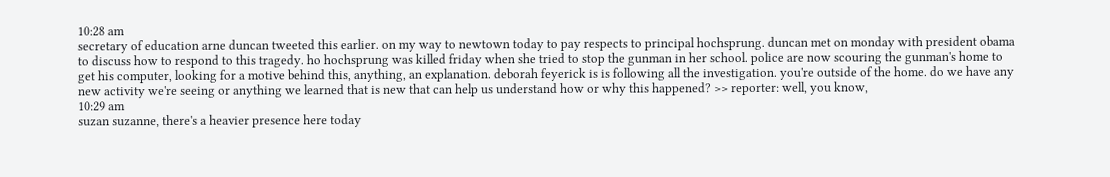10:28 am
secretary of education arne duncan tweeted this earlier. on my way to newtown today to pay respects to principal hochsprung. duncan met on monday with president obama to discuss how to respond to this tragedy. ho hochsprung was killed friday when she tried to stop the gunman in her school. police are now scouring the gunman's home to get his computer, looking for a motive behind this, anything, an explanation. deborah feyerick is is following all the investigation. you're outside of the home. do we have any new activity we're seeing or anything we learned that is new that can help us understand how or why this happened? >> reporter: well, you know,
10:29 am
suzan suzanne, there's a heavier presence here today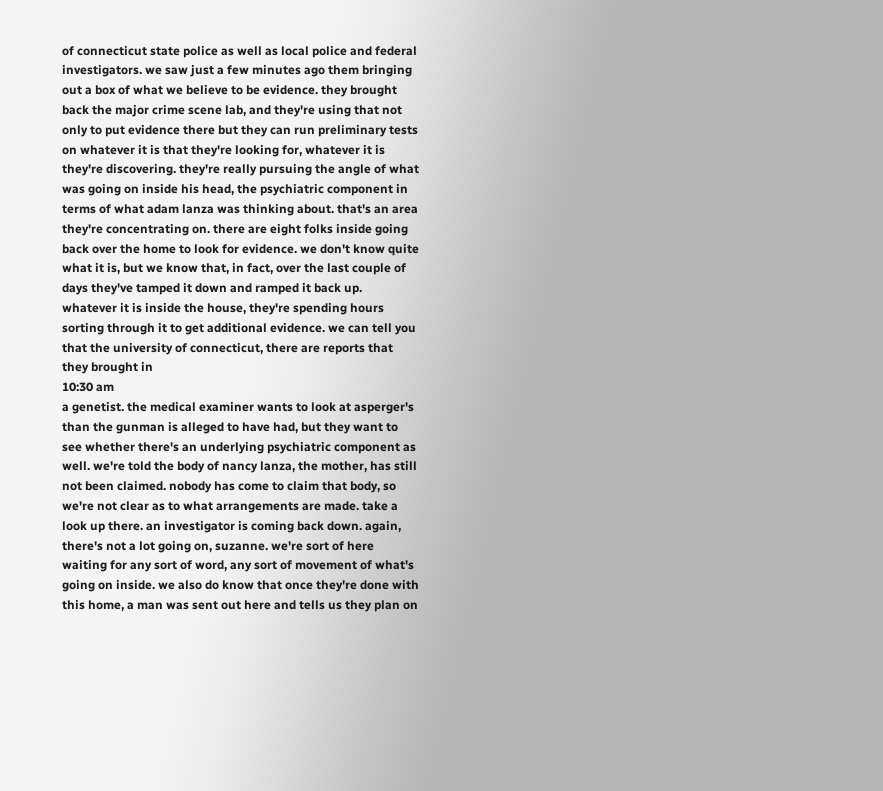of connecticut state police as well as local police and federal investigators. we saw just a few minutes ago them bringing out a box of what we believe to be evidence. they brought back the major crime scene lab, and they're using that not only to put evidence there but they can run preliminary tests on whatever it is that they're looking for, whatever it is they're discovering. they're really pursuing the angle of what was going on inside his head, the psychiatric component in terms of what adam lanza was thinking about. that's an area they're concentrating on. there are eight folks inside going back over the home to look for evidence. we don't know quite what it is, but we know that, in fact, over the last couple of days they've tamped it down and ramped it back up. whatever it is inside the house, they're spending hours sorting through it to get additional evidence. we can tell you that the university of connecticut, there are reports that they brought in
10:30 am
a genetist. the medical examiner wants to look at asperger's than the gunman is alleged to have had, but they want to see whether there's an underlying psychiatric component as well. we're told the body of nancy lanza, the mother, has still not been claimed. nobody has come to claim that body, so we're not clear as to what arrangements are made. take a look up there. an investigator is coming back down. again, there's not a lot going on, suzanne. we're sort of here waiting for any sort of word, any sort of movement of what's going on inside. we also do know that once they're done with this home, a man was sent out here and tells us they plan on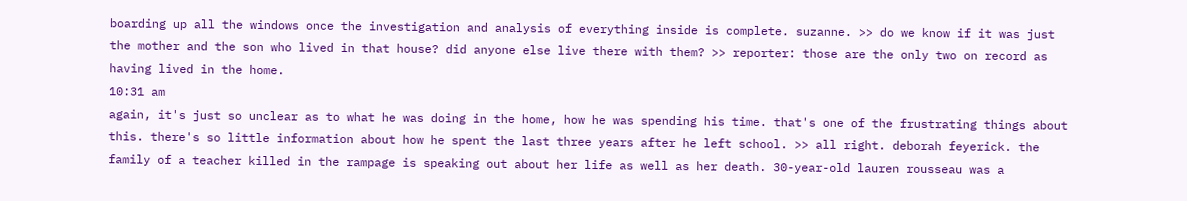boarding up all the windows once the investigation and analysis of everything inside is complete. suzanne. >> do we know if it was just the mother and the son who lived in that house? did anyone else live there with them? >> reporter: those are the only two on record as having lived in the home.
10:31 am
again, it's just so unclear as to what he was doing in the home, how he was spending his time. that's one of the frustrating things about this. there's so little information about how he spent the last three years after he left school. >> all right. deborah feyerick. the family of a teacher killed in the rampage is speaking out about her life as well as her death. 30-year-old lauren rousseau was a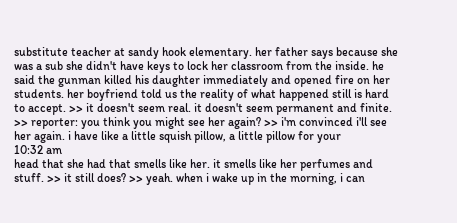substitute teacher at sandy hook elementary. her father says because she was a sub she didn't have keys to lock her classroom from the inside. he said the gunman killed his daughter immediately and opened fire on her students. her boyfriend told us the reality of what happened still is hard to accept. >> it doesn't seem real. it doesn't seem permanent and finite. >> reporter: you think you might see her again? >> i'm convinced i'll see her again. i have like a little squish pillow, a little pillow for your
10:32 am
head that she had that smells like her. it smells like her perfumes and stuff. >> it still does? >> yeah. when i wake up in the morning, i can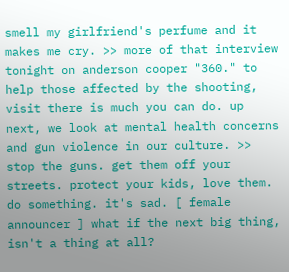smell my girlfriend's perfume and it makes me cry. >> more of that interview tonight on anderson cooper "360." to help those affected by the shooting, visit there is much you can do. up next, we look at mental health concerns and gun violence in our culture. >> stop the guns. get them off your streets. protect your kids, love them. do something. it's sad. [ female announcer ] what if the next big thing, isn't a thing at all?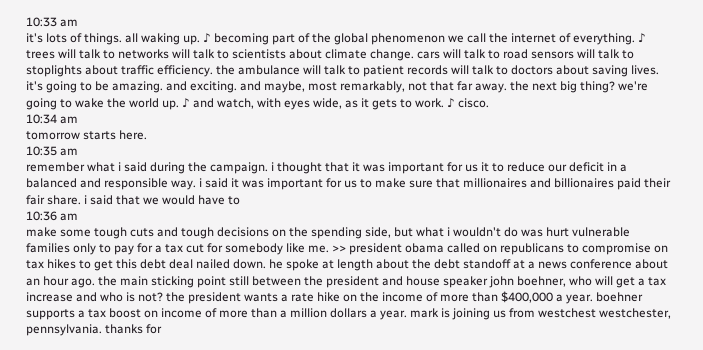10:33 am
it's lots of things. all waking up. ♪ becoming part of the global phenomenon we call the internet of everything. ♪ trees will talk to networks will talk to scientists about climate change. cars will talk to road sensors will talk to stoplights about traffic efficiency. the ambulance will talk to patient records will talk to doctors about saving lives. it's going to be amazing. and exciting. and maybe, most remarkably, not that far away. the next big thing? we're going to wake the world up. ♪ and watch, with eyes wide, as it gets to work. ♪ cisco.
10:34 am
tomorrow starts here.
10:35 am
remember what i said during the campaign. i thought that it was important for us it to reduce our deficit in a balanced and responsible way. i said it was important for us to make sure that millionaires and billionaires paid their fair share. i said that we would have to
10:36 am
make some tough cuts and tough decisions on the spending side, but what i wouldn't do was hurt vulnerable families only to pay for a tax cut for somebody like me. >> president obama called on republicans to compromise on tax hikes to get this debt deal nailed down. he spoke at length about the debt standoff at a news conference about an hour ago. the main sticking point still between the president and house speaker john boehner, who will get a tax increase and who is not? the president wants a rate hike on the income of more than $400,000 a year. boehner supports a tax boost on income of more than a million dollars a year. mark is joining us from westchest westchester, pennsylvania. thanks for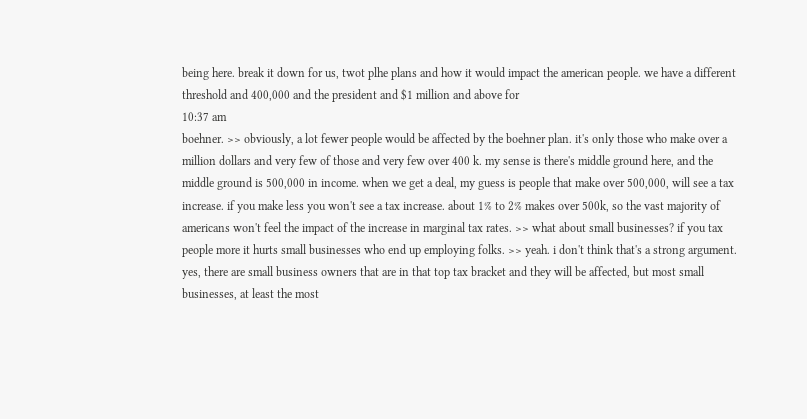being here. break it down for us, twot plhe plans and how it would impact the american people. we have a different threshold and 400,000 and the president and $1 million and above for
10:37 am
boehner. >> obviously, a lot fewer people would be affected by the boehner plan. it's only those who make over a million dollars and very few of those and very few over 400 k. my sense is there's middle ground here, and the middle ground is 500,000 in income. when we get a deal, my guess is people that make over 500,000, will see a tax increase. if you make less you won't see a tax increase. about 1% to 2% makes over 500k, so the vast majority of americans won't feel the impact of the increase in marginal tax rates. >> what about small businesses? if you tax people more it hurts small businesses who end up employing folks. >> yeah. i don't think that's a strong argument. yes, there are small business owners that are in that top tax bracket and they will be affected, but most small businesses, at least the most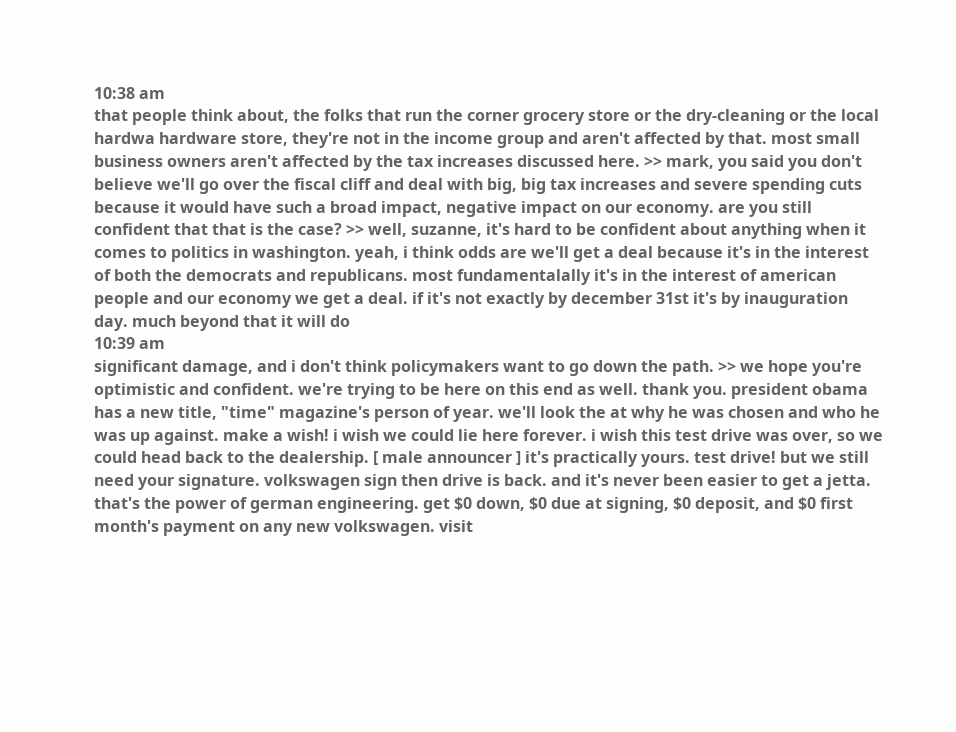10:38 am
that people think about, the folks that run the corner grocery store or the dry-cleaning or the local hardwa hardware store, they're not in the income group and aren't affected by that. most small business owners aren't affected by the tax increases discussed here. >> mark, you said you don't believe we'll go over the fiscal cliff and deal with big, big tax increases and severe spending cuts because it would have such a broad impact, negative impact on our economy. are you still confident that that is the case? >> well, suzanne, it's hard to be confident about anything when it comes to politics in washington. yeah, i think odds are we'll get a deal because it's in the interest of both the democrats and republicans. most fundamentalally it's in the interest of american people and our economy we get a deal. if it's not exactly by december 31st it's by inauguration day. much beyond that it will do
10:39 am
significant damage, and i don't think policymakers want to go down the path. >> we hope you're optimistic and confident. we're trying to be here on this end as well. thank you. president obama has a new title, "time" magazine's person of year. we'll look the at why he was chosen and who he was up against. make a wish! i wish we could lie here forever. i wish this test drive was over, so we could head back to the dealership. [ male announcer ] it's practically yours. test drive! but we still need your signature. volkswagen sign then drive is back. and it's never been easier to get a jetta. that's the power of german engineering. get $0 down, $0 due at signing, $0 deposit, and $0 first month's payment on any new volkswagen. visit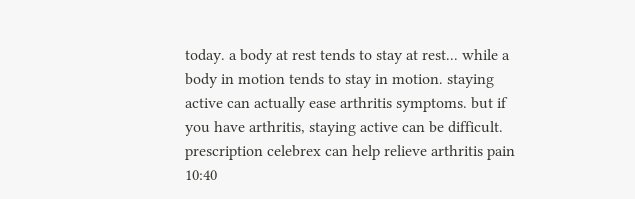today. a body at rest tends to stay at rest... while a body in motion tends to stay in motion. staying active can actually ease arthritis symptoms. but if you have arthritis, staying active can be difficult. prescription celebrex can help relieve arthritis pain
10:40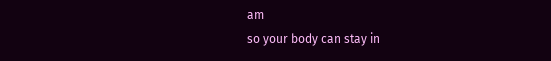am
so your body can stay in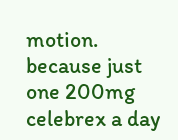motion. because just one 200mg celebrex a day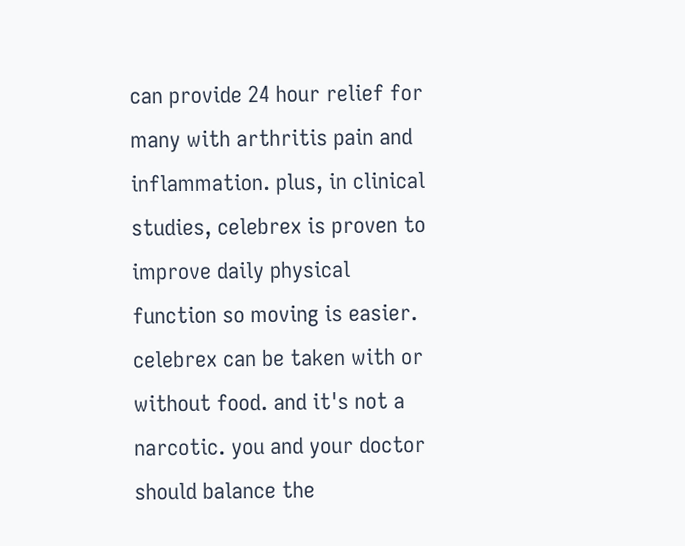can provide 24 hour relief for many with arthritis pain and inflammation. plus, in clinical studies, celebrex is proven to improve daily physical function so moving is easier. celebrex can be taken with or without food. and it's not a narcotic. you and your doctor should balance the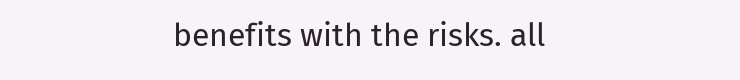benefits with the risks. all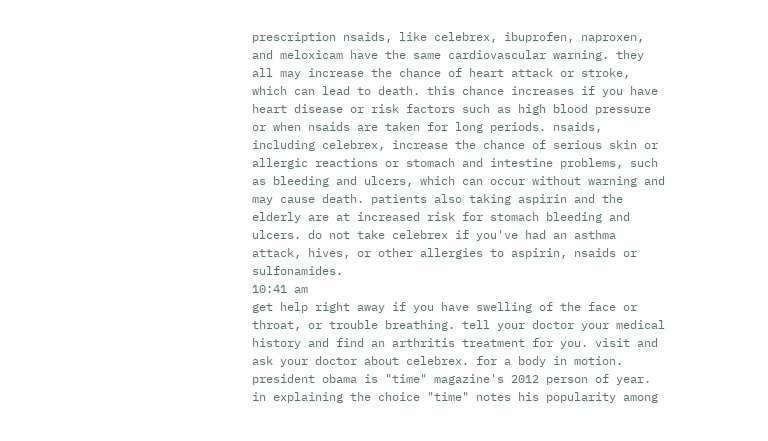prescription nsaids, like celebrex, ibuprofen, naproxen, and meloxicam have the same cardiovascular warning. they all may increase the chance of heart attack or stroke, which can lead to death. this chance increases if you have heart disease or risk factors such as high blood pressure or when nsaids are taken for long periods. nsaids, including celebrex, increase the chance of serious skin or allergic reactions or stomach and intestine problems, such as bleeding and ulcers, which can occur without warning and may cause death. patients also taking aspirin and the elderly are at increased risk for stomach bleeding and ulcers. do not take celebrex if you've had an asthma attack, hives, or other allergies to aspirin, nsaids or sulfonamides.
10:41 am
get help right away if you have swelling of the face or throat, or trouble breathing. tell your doctor your medical history and find an arthritis treatment for you. visit and ask your doctor about celebrex. for a body in motion. president obama is "time" magazine's 2012 person of year. in explaining the choice "time" notes his popularity among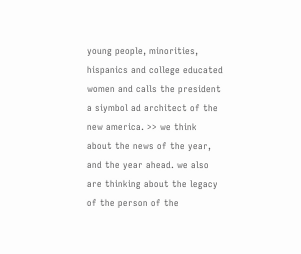young people, minorities, hispanics and college educated women and calls the president a siymbol ad architect of the new america. >> we think about the news of the year, and the year ahead. we also are thinking about the legacy of the person of the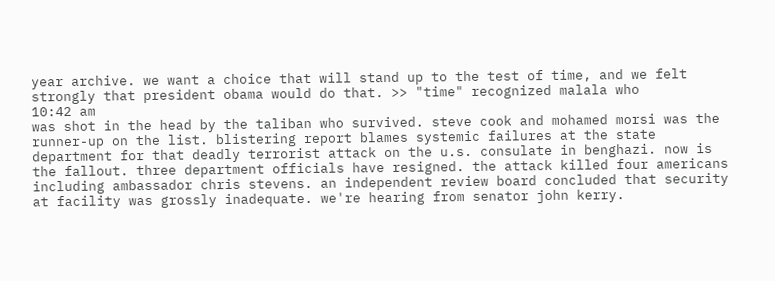year archive. we want a choice that will stand up to the test of time, and we felt strongly that president obama would do that. >> "time" recognized malala who
10:42 am
was shot in the head by the taliban who survived. steve cook and mohamed morsi was the runner-up on the list. blistering report blames systemic failures at the state department for that deadly terrorist attack on the u.s. consulate in benghazi. now is the fallout. three department officials have resigned. the attack killed four americans including ambassador chris stevens. an independent review board concluded that security at facility was grossly inadequate. we're hearing from senator john kerry.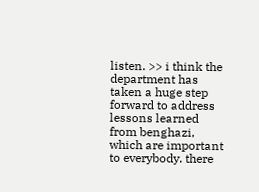listen. >> i think the department has taken a huge step forward to address lessons learned from benghazi, which are important to everybody. there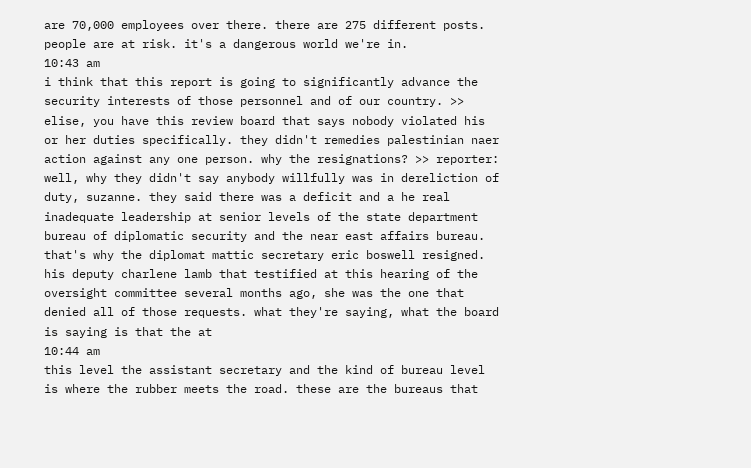are 70,000 employees over there. there are 275 different posts. people are at risk. it's a dangerous world we're in.
10:43 am
i think that this report is going to significantly advance the security interests of those personnel and of our country. >> elise, you have this review board that says nobody violated his or her duties specifically. they didn't remedies palestinian naer action against any one person. why the resignations? >> reporter: well, why they didn't say anybody willfully was in dereliction of duty, suzanne. they said there was a deficit and a he real inadequate leadership at senior levels of the state department bureau of diplomatic security and the near east affairs bureau. that's why the diplomat mattic secretary eric boswell resigned. his deputy charlene lamb that testified at this hearing of the oversight committee several months ago, she was the one that denied all of those requests. what they're saying, what the board is saying is that the at
10:44 am
this level the assistant secretary and the kind of bureau level is where the rubber meets the road. these are the bureaus that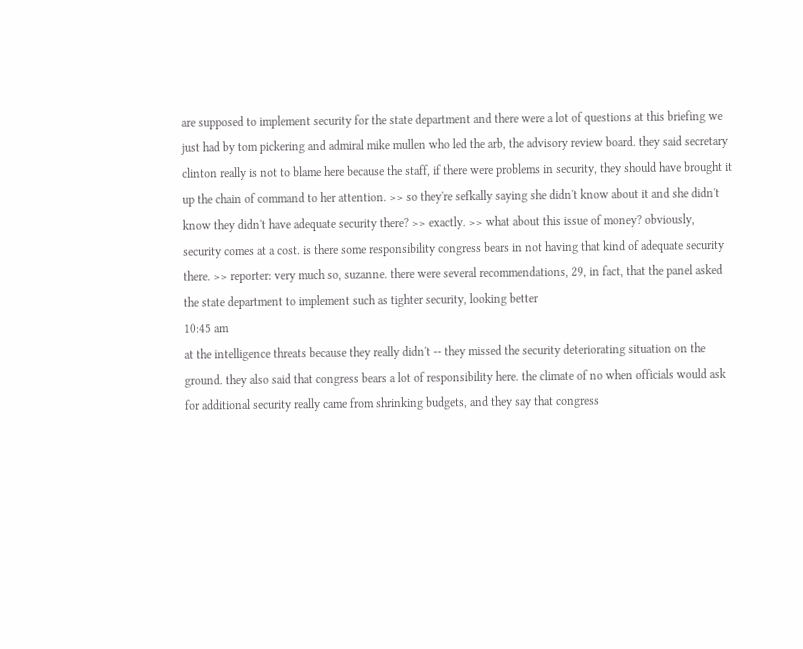are supposed to implement security for the state department and there were a lot of questions at this briefing we just had by tom pickering and admiral mike mullen who led the arb, the advisory review board. they said secretary clinton really is not to blame here because the staff, if there were problems in security, they should have brought it up the chain of command to her attention. >> so they're sefkally saying she didn't know about it and she didn't know they didn't have adequate security there? >> exactly. >> what about this issue of money? obviously, security comes at a cost. is there some responsibility congress bears in not having that kind of adequate security there. >> reporter: very much so, suzanne. there were several recommendations, 29, in fact, that the panel asked the state department to implement such as tighter security, looking better
10:45 am
at the intelligence threats because they really didn't -- they missed the security deteriorating situation on the ground. they also said that congress bears a lot of responsibility here. the climate of no when officials would ask for additional security really came from shrinking budgets, and they say that congress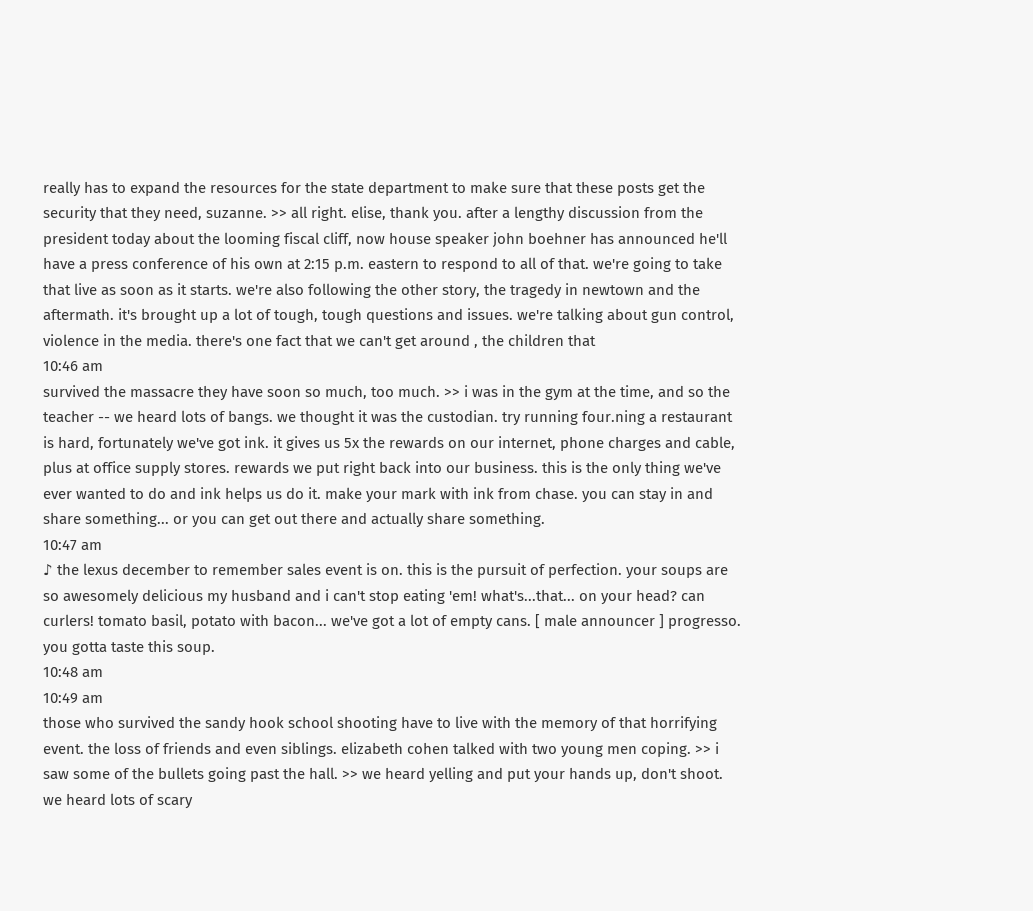really has to expand the resources for the state department to make sure that these posts get the security that they need, suzanne. >> all right. elise, thank you. after a lengthy discussion from the president today about the looming fiscal cliff, now house speaker john boehner has announced he'll have a press conference of his own at 2:15 p.m. eastern to respond to all of that. we're going to take that live as soon as it starts. we're also following the other story, the tragedy in newtown and the aftermath. it's brought up a lot of tough, tough questions and issues. we're talking about gun control, violence in the media. there's one fact that we can't get around , the children that
10:46 am
survived the massacre they have soon so much, too much. >> i was in the gym at the time, and so the teacher -- we heard lots of bangs. we thought it was the custodian. try running four.ning a restaurant is hard, fortunately we've got ink. it gives us 5x the rewards on our internet, phone charges and cable, plus at office supply stores. rewards we put right back into our business. this is the only thing we've ever wanted to do and ink helps us do it. make your mark with ink from chase. you can stay in and share something... or you can get out there and actually share something.
10:47 am
♪ the lexus december to remember sales event is on. this is the pursuit of perfection. your soups are so awesomely delicious my husband and i can't stop eating 'em! what's...that... on your head? can curlers! tomato basil, potato with bacon... we've got a lot of empty cans. [ male announcer ] progresso. you gotta taste this soup.
10:48 am
10:49 am
those who survived the sandy hook school shooting have to live with the memory of that horrifying event. the loss of friends and even siblings. elizabeth cohen talked with two young men coping. >> i saw some of the bullets going past the hall. >> we heard yelling and put your hands up, don't shoot. we heard lots of scary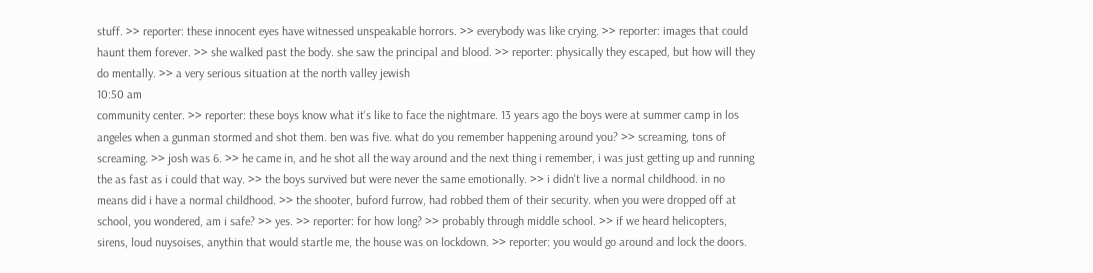stuff. >> reporter: these innocent eyes have witnessed unspeakable horrors. >> everybody was like crying. >> reporter: images that could haunt them forever. >> she walked past the body. she saw the principal and blood. >> reporter: physically they escaped, but how will they do mentally. >> a very serious situation at the north valley jewish
10:50 am
community center. >> reporter: these boys know what it's like to face the nightmare. 13 years ago the boys were at summer camp in los angeles when a gunman stormed and shot them. ben was five. what do you remember happening around you? >> screaming, tons of screaming. >> josh was 6. >> he came in, and he shot all the way around and the next thing i remember, i was just getting up and running the as fast as i could that way. >> the boys survived but were never the same emotionally. >> i didn't live a normal childhood. in no means did i have a normal childhood. >> the shooter, buford furrow, had robbed them of their security. when you were dropped off at school, you wondered, am i safe? >> yes. >> reporter: for how long? >> probably through middle school. >> if we heard helicopters, sirens, loud nuysoises, anythin that would startle me, the house was on lockdown. >> reporter: you would go around and lock the doors.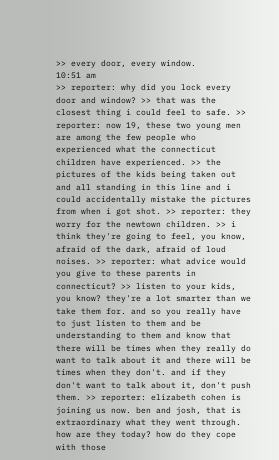>> every door, every window.
10:51 am
>> reporter: why did you lock every door and window? >> that was the closest thing i could feel to safe. >> reporter: now 19, these two young men are among the few people who experienced what the connecticut children have experienced. >> the pictures of the kids being taken out and all standing in this line and i could accidentally mistake the pictures from when i got shot. >> reporter: they worry for the newtown children. >> i think they're going to feel, you know, afraid of the dark, afraid of loud noises. >> reporter: what advice would you give to these parents in connecticut? >> listen to your kids, you know? they're a lot smarter than we take them for. and so you really have to just listen to them and be understanding to them and know that there will be times when they really do want to talk about it and there will be times when they don't. and if they don't want to talk about it, don't push them. >> reporter: elizabeth cohen is joining us now. ben and josh, that is extraordinary what they went through. how are they today? how do they cope with those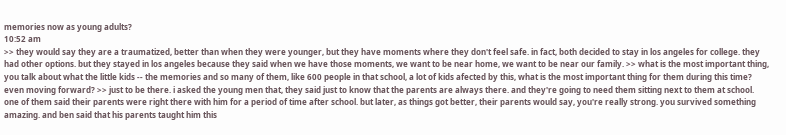memories now as young adults?
10:52 am
>> they would say they are a traumatized, better than when they were younger, but they have moments where they don't feel safe. in fact, both decided to stay in los angeles for college. they had other options. but they stayed in los angeles because they said when we have those moments, we want to be near home, we want to be near our family. >> what is the most important thing, you talk about what the little kids -- the memories and so many of them, like 600 people in that school, a lot of kids afected by this, what is the most important thing for them during this time? even moving forward? >> just to be there. i asked the young men that, they said just to know that the parents are always there. and they're going to need them sitting next to them at school. one of them said their parents were right there with him for a period of time after school. but later, as things got better, their parents would say, you're really strong. you survived something amazing. and ben said that his parents taught him this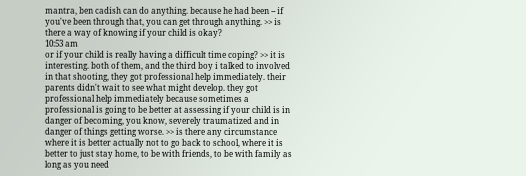mantra, ben cadish can do anything. because he had been -- if you've been through that, you can get through anything. >> is there a way of knowing if your child is okay?
10:53 am
or if your child is really having a difficult time coping? >> it is interesting. both of them, and the third boy i talked to involved in that shooting, they got professional help immediately. their parents didn't wait to see what might develop. they got professional help immediately because sometimes a professional is going to be better at assessing if your child is in danger of becoming, you know, severely traumatized and in danger of things getting worse. >> is there any circumstance where it is better actually not to go back to school, where it is better to just stay home, to be with friends, to be with family as long as you need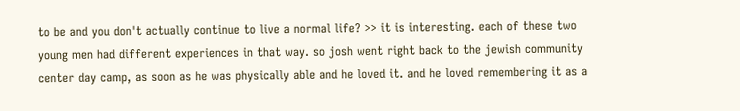to be and you don't actually continue to live a normal life? >> it is interesting. each of these two young men had different experiences in that way. so josh went right back to the jewish community center day camp, as soon as he was physically able and he loved it. and he loved remembering it as a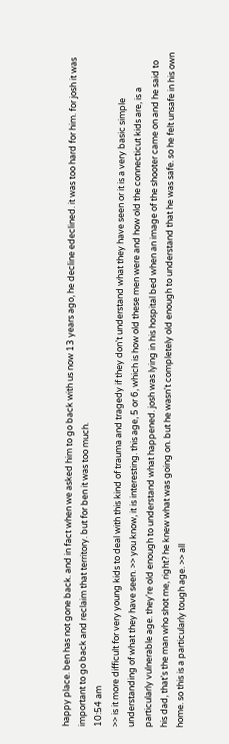happy place. ben has not gone back. and in fact when we asked him to go back with us now 13 years ago, he decline edeclined. it was too hard for him. for josh it was important to go back and reclaim that territory. but for ben it was too much.
10:54 am
>> is it more difficult for very young kids to deal with this kind of trauma and tragedy if they don't understand what they have seen or it is a very basic simple understanding of what they have seen. >> you know, it is interesting. this age, 5 or 6, which is how old these men were and how old the connecticut kids are, is a particularly vulnerable age. they're old enough to understand what happened. josh was lying in his hospital bed when an image of the shooter came on and he said to his dad, that's the man who shot me, right? he knew what was going on. but he wasn't completely old enough to understand that he was safe. so he felt unsafe in his own home. so this is a particularly tough age. >> all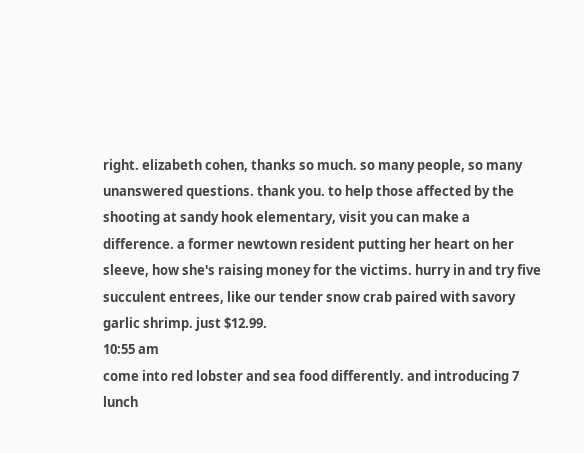right. elizabeth cohen, thanks so much. so many people, so many unanswered questions. thank you. to help those affected by the shooting at sandy hook elementary, visit you can make a difference. a former newtown resident putting her heart on her sleeve, how she's raising money for the victims. hurry in and try five succulent entrees, like our tender snow crab paired with savory garlic shrimp. just $12.99.
10:55 am
come into red lobster and sea food differently. and introducing 7 lunch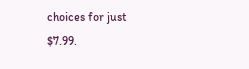choices for just $7.99.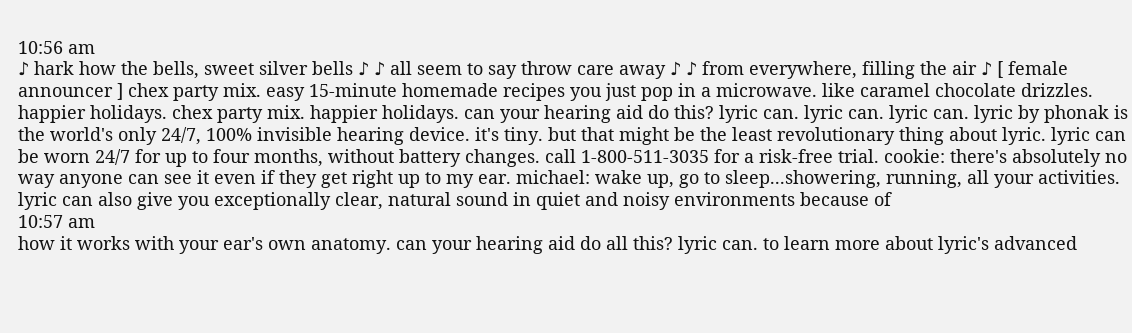10:56 am
♪ hark how the bells, sweet silver bells ♪ ♪ all seem to say throw care away ♪ ♪ from everywhere, filling the air ♪ [ female announcer ] chex party mix. easy 15-minute homemade recipes you just pop in a microwave. like caramel chocolate drizzles. happier holidays. chex party mix. happier holidays. can your hearing aid do this? lyric can. lyric can. lyric can. lyric by phonak is the world's only 24/7, 100% invisible hearing device. it's tiny. but that might be the least revolutionary thing about lyric. lyric can be worn 24/7 for up to four months, without battery changes. call 1-800-511-3035 for a risk-free trial. cookie: there's absolutely no way anyone can see it even if they get right up to my ear. michael: wake up, go to sleep...showering, running, all your activities. lyric can also give you exceptionally clear, natural sound in quiet and noisy environments because of
10:57 am
how it works with your ear's own anatomy. can your hearing aid do all this? lyric can. to learn more about lyric's advanced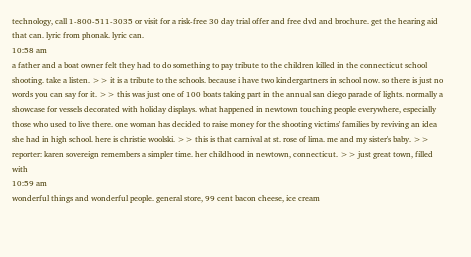technology, call 1-800-511-3035 or visit for a risk-free 30 day trial offer and free dvd and brochure. get the hearing aid that can. lyric from phonak. lyric can.
10:58 am
a father and a boat owner felt they had to do something to pay tribute to the children killed in the connecticut school shooting. take a listen. >> it is a tribute to the schools. because i have two kindergartners in school now. so there is just no words you can say for it. >> this was just one of 100 boats taking part in the annual san diego parade of lights. normally a showcase for vessels decorated with holiday displays. what happened in newtown touching people everywhere, especially those who used to live there. one woman has decided to raise money for the shooting victims' families by reviving an idea she had in high school. here is christie woolski. >> this is that carnival at st. rose of lima. me and my sister's baby. >> reporter: karen sovereign remembers a simpler time. her childhood in newtown, connecticut. >> just great town, filled with
10:59 am
wonderful things and wonderful people. general store, 99 cent bacon cheese, ice cream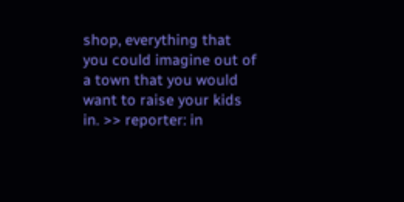shop, everything that you could imagine out of a town that you would want to raise your kids in. >> reporter: in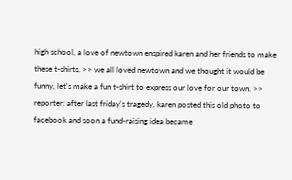high school, a love of newtown enspired karen and her friends to make these t-shirts. >> we all loved newtown and we thought it would be funny, let's make a fun t-shirt to express our love for our town. >> reporter: after last friday's tragedy, karen posted this old photo to facebook and soon a fund-raising idea became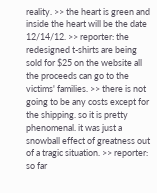reality. >> the heart is green and inside the heart will be the date 12/14/12. >> reporter: the redesigned t-shirts are being sold for $25 on the website all the proceeds can go to the victims' families. >> there is not going to be any costs except for the shipping. so it is pretty phenomenal. it was just a snowball effect of greatness out of a tragic situation. >> reporter: so far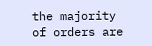the majority of orders are